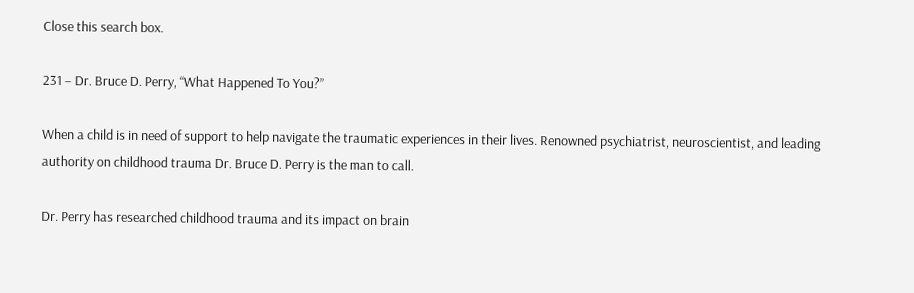Close this search box.

231 – Dr. Bruce D. Perry, “What Happened To You?”

When a child is in need of support to help navigate the traumatic experiences in their lives. Renowned psychiatrist, neuroscientist, and leading authority on childhood trauma Dr. Bruce D. Perry is the man to call.

Dr. Perry has researched childhood trauma and its impact on brain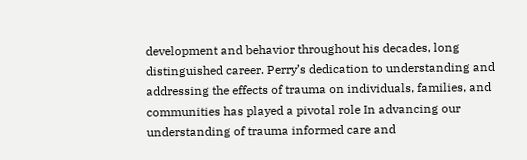development and behavior throughout his decades, long distinguished career. Perry’s dedication to understanding and addressing the effects of trauma on individuals, families, and communities has played a pivotal role In advancing our understanding of trauma informed care and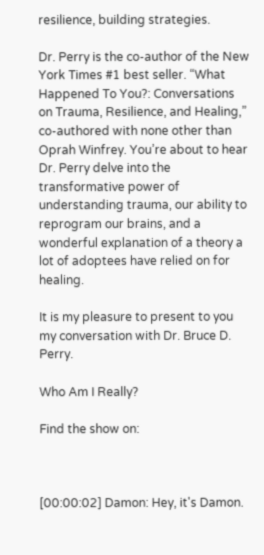resilience, building strategies.

Dr. Perry is the co-author of the New York Times #1 best seller. “What Happened To You?: Conversations on Trauma, Resilience, and Healing,” co-authored with none other than Oprah Winfrey. You’re about to hear Dr. Perry delve into the transformative power of understanding trauma, our ability to reprogram our brains, and a wonderful explanation of a theory a lot of adoptees have relied on for healing.

It is my pleasure to present to you my conversation with Dr. Bruce D. Perry.

Who Am I Really?

Find the show on:



[00:00:02] Damon: Hey, it's Damon.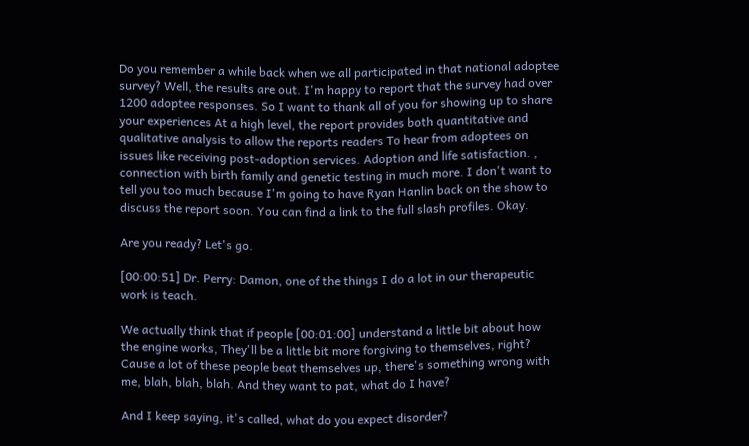Do you remember a while back when we all participated in that national adoptee survey? Well, the results are out. I'm happy to report that the survey had over 1200 adoptee responses. So I want to thank all of you for showing up to share your experiences At a high level, the report provides both quantitative and qualitative analysis to allow the reports readers To hear from adoptees on issues like receiving post-adoption services. Adoption and life satisfaction. , connection with birth family and genetic testing in much more. I don't want to tell you too much because I'm going to have Ryan Hanlin back on the show to discuss the report soon. You can find a link to the full slash profiles. Okay.

Are you ready? Let's go.

[00:00:51] Dr. Perry: Damon, one of the things I do a lot in our therapeutic work is teach.

We actually think that if people [00:01:00] understand a little bit about how the engine works, They'll be a little bit more forgiving to themselves, right? Cause a lot of these people beat themselves up, there's something wrong with me, blah, blah, blah. And they want to pat, what do I have?

And I keep saying, it's called, what do you expect disorder?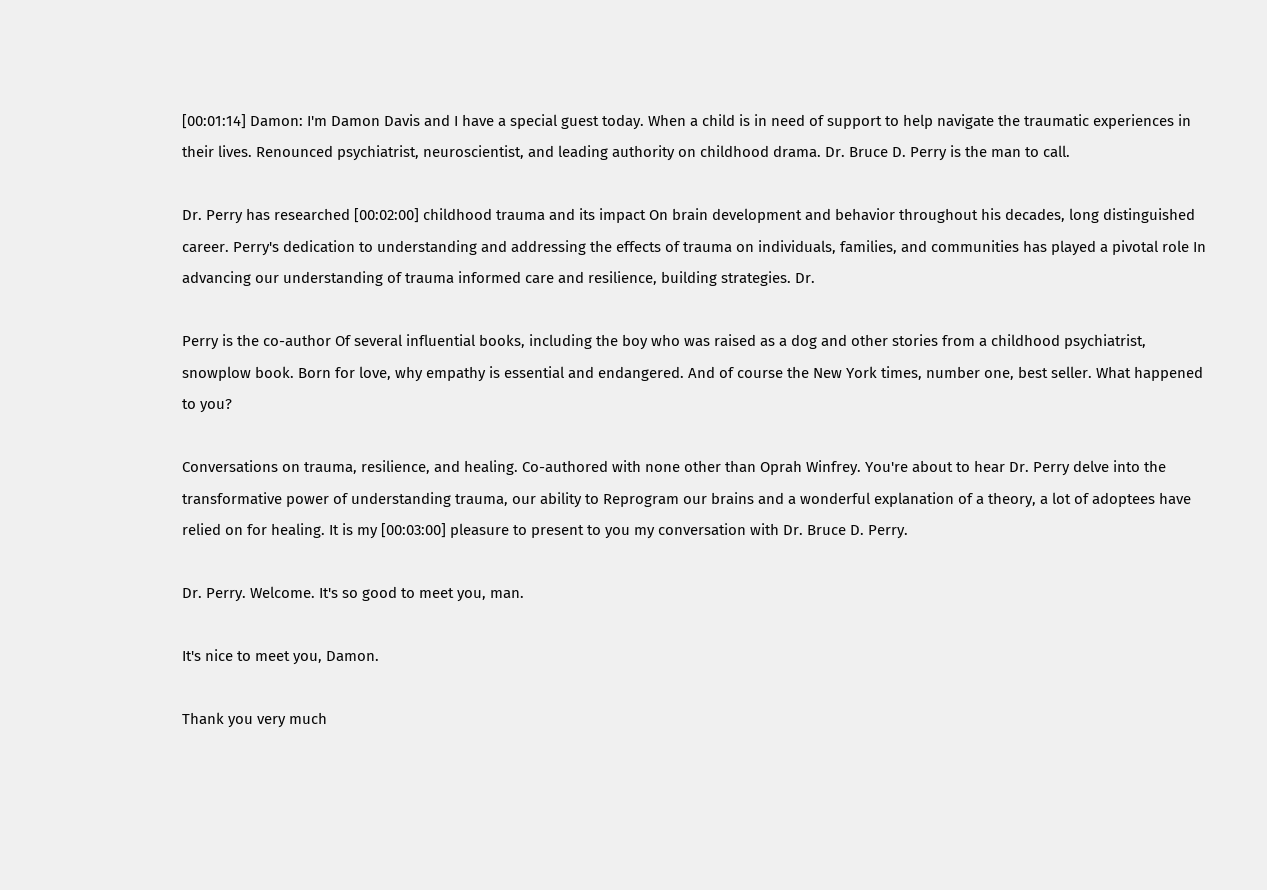[00:01:14] Damon: I'm Damon Davis and I have a special guest today. When a child is in need of support to help navigate the traumatic experiences in their lives. Renounced psychiatrist, neuroscientist, and leading authority on childhood drama. Dr. Bruce D. Perry is the man to call.

Dr. Perry has researched [00:02:00] childhood trauma and its impact On brain development and behavior throughout his decades, long distinguished career. Perry's dedication to understanding and addressing the effects of trauma on individuals, families, and communities has played a pivotal role In advancing our understanding of trauma informed care and resilience, building strategies. Dr.

Perry is the co-author Of several influential books, including the boy who was raised as a dog and other stories from a childhood psychiatrist, snowplow book. Born for love, why empathy is essential and endangered. And of course the New York times, number one, best seller. What happened to you?

Conversations on trauma, resilience, and healing. Co-authored with none other than Oprah Winfrey. You're about to hear Dr. Perry delve into the transformative power of understanding trauma, our ability to Reprogram our brains and a wonderful explanation of a theory, a lot of adoptees have relied on for healing. It is my [00:03:00] pleasure to present to you my conversation with Dr. Bruce D. Perry.

Dr. Perry. Welcome. It's so good to meet you, man.

It's nice to meet you, Damon.

Thank you very much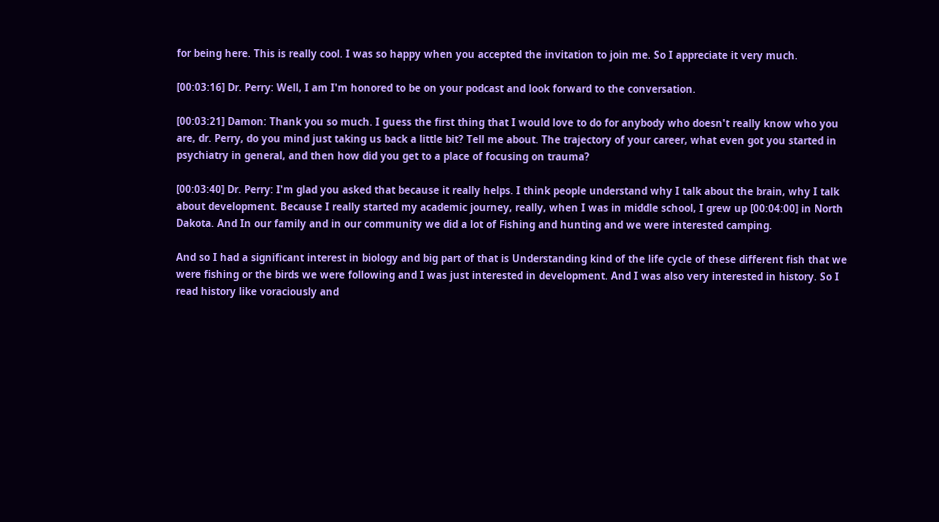for being here. This is really cool. I was so happy when you accepted the invitation to join me. So I appreciate it very much.

[00:03:16] Dr. Perry: Well, I am I'm honored to be on your podcast and look forward to the conversation.

[00:03:21] Damon: Thank you so much. I guess the first thing that I would love to do for anybody who doesn't really know who you are, dr. Perry, do you mind just taking us back a little bit? Tell me about. The trajectory of your career, what even got you started in psychiatry in general, and then how did you get to a place of focusing on trauma?

[00:03:40] Dr. Perry: I'm glad you asked that because it really helps. I think people understand why I talk about the brain, why I talk about development. Because I really started my academic journey, really, when I was in middle school, I grew up [00:04:00] in North Dakota. And In our family and in our community we did a lot of Fishing and hunting and we were interested camping.

And so I had a significant interest in biology and big part of that is Understanding kind of the life cycle of these different fish that we were fishing or the birds we were following and I was just interested in development. And I was also very interested in history. So I read history like voraciously and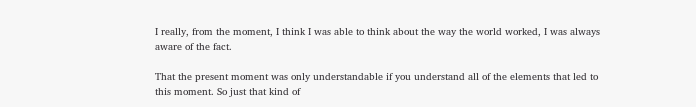I really, from the moment, I think I was able to think about the way the world worked, I was always aware of the fact.

That the present moment was only understandable if you understand all of the elements that led to this moment. So just that kind of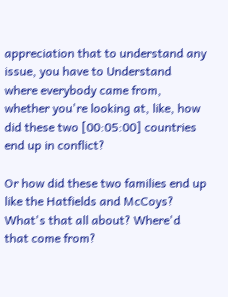appreciation that to understand any issue, you have to Understand where everybody came from, whether you're looking at, like, how did these two [00:05:00] countries end up in conflict?

Or how did these two families end up like the Hatfields and McCoys? What's that all about? Where'd that come from?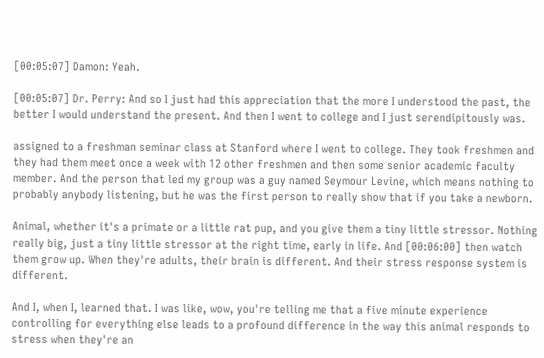[00:05:07] Damon: Yeah.

[00:05:07] Dr. Perry: And so I just had this appreciation that the more I understood the past, the better I would understand the present. And then I went to college and I just serendipitously was.

assigned to a freshman seminar class at Stanford where I went to college. They took freshmen and they had them meet once a week with 12 other freshmen and then some senior academic faculty member. And the person that led my group was a guy named Seymour Levine, which means nothing to probably anybody listening, but he was the first person to really show that if you take a newborn.

Animal, whether it's a primate or a little rat pup, and you give them a tiny little stressor. Nothing really big, just a tiny little stressor at the right time, early in life. And [00:06:00] then watch them grow up. When they're adults, their brain is different. And their stress response system is different.

And I, when I, learned that. I was like, wow, you're telling me that a five minute experience controlling for everything else leads to a profound difference in the way this animal responds to stress when they're an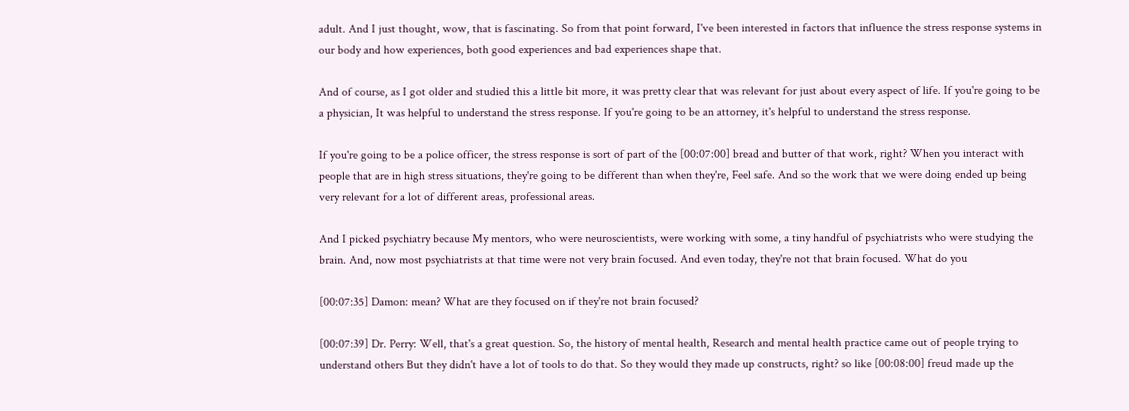adult. And I just thought, wow, that is fascinating. So from that point forward, I've been interested in factors that influence the stress response systems in our body and how experiences, both good experiences and bad experiences shape that.

And of course, as I got older and studied this a little bit more, it was pretty clear that was relevant for just about every aspect of life. If you're going to be a physician, It was helpful to understand the stress response. If you're going to be an attorney, it's helpful to understand the stress response.

If you're going to be a police officer, the stress response is sort of part of the [00:07:00] bread and butter of that work, right? When you interact with people that are in high stress situations, they're going to be different than when they're, Feel safe. And so the work that we were doing ended up being very relevant for a lot of different areas, professional areas.

And I picked psychiatry because My mentors, who were neuroscientists, were working with some, a tiny handful of psychiatrists who were studying the brain. And, now most psychiatrists at that time were not very brain focused. And even today, they're not that brain focused. What do you

[00:07:35] Damon: mean? What are they focused on if they're not brain focused?

[00:07:39] Dr. Perry: Well, that's a great question. So, the history of mental health, Research and mental health practice came out of people trying to understand others But they didn't have a lot of tools to do that. So they would they made up constructs, right? so like [00:08:00] freud made up the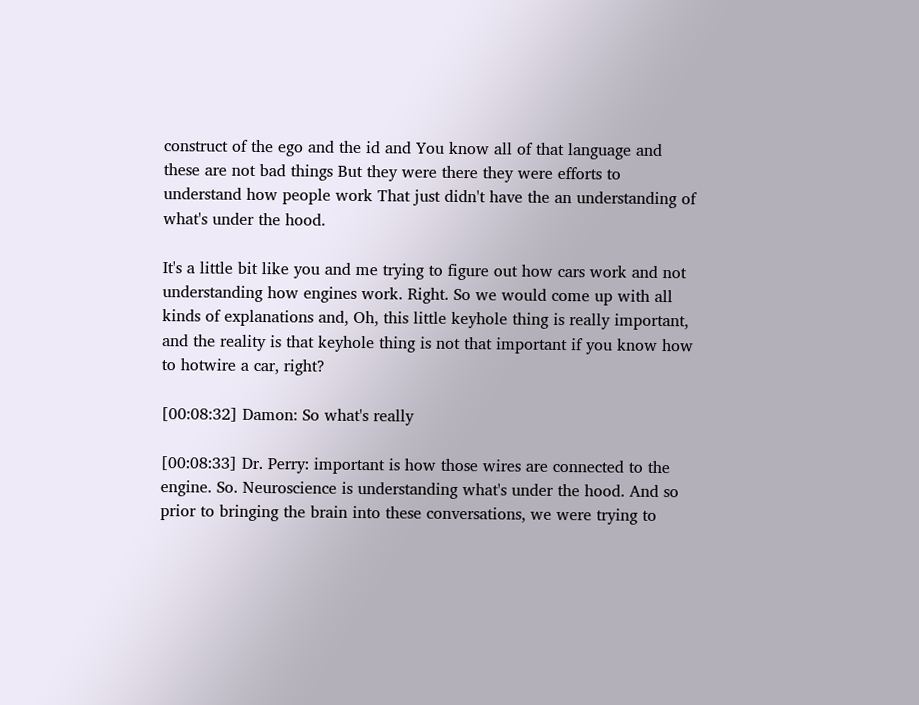construct of the ego and the id and You know all of that language and these are not bad things But they were there they were efforts to understand how people work That just didn't have the an understanding of what's under the hood.

It's a little bit like you and me trying to figure out how cars work and not understanding how engines work. Right. So we would come up with all kinds of explanations and, Oh, this little keyhole thing is really important, and the reality is that keyhole thing is not that important if you know how to hotwire a car, right?

[00:08:32] Damon: So what's really

[00:08:33] Dr. Perry: important is how those wires are connected to the engine. So. Neuroscience is understanding what's under the hood. And so prior to bringing the brain into these conversations, we were trying to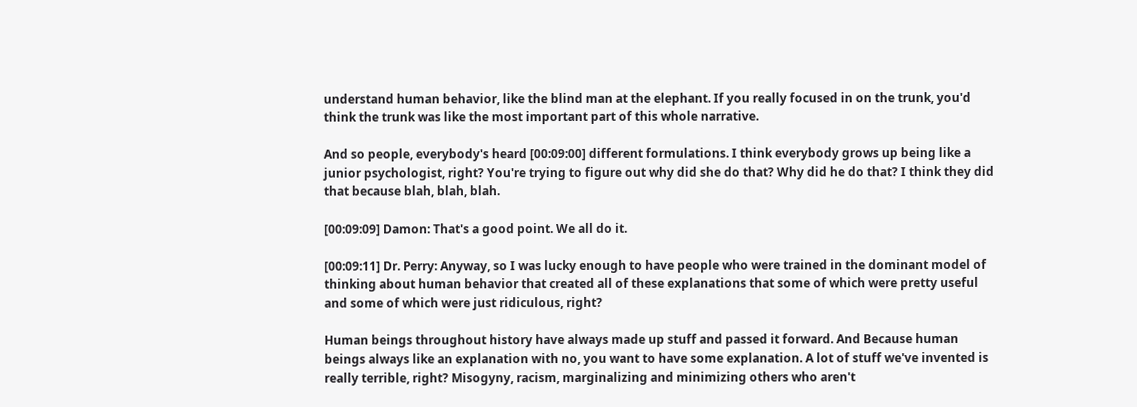understand human behavior, like the blind man at the elephant. If you really focused in on the trunk, you'd think the trunk was like the most important part of this whole narrative.

And so people, everybody's heard [00:09:00] different formulations. I think everybody grows up being like a junior psychologist, right? You're trying to figure out why did she do that? Why did he do that? I think they did that because blah, blah, blah.

[00:09:09] Damon: That's a good point. We all do it.

[00:09:11] Dr. Perry: Anyway, so I was lucky enough to have people who were trained in the dominant model of thinking about human behavior that created all of these explanations that some of which were pretty useful and some of which were just ridiculous, right?

Human beings throughout history have always made up stuff and passed it forward. And Because human beings always like an explanation with no, you want to have some explanation. A lot of stuff we've invented is really terrible, right? Misogyny, racism, marginalizing and minimizing others who aren't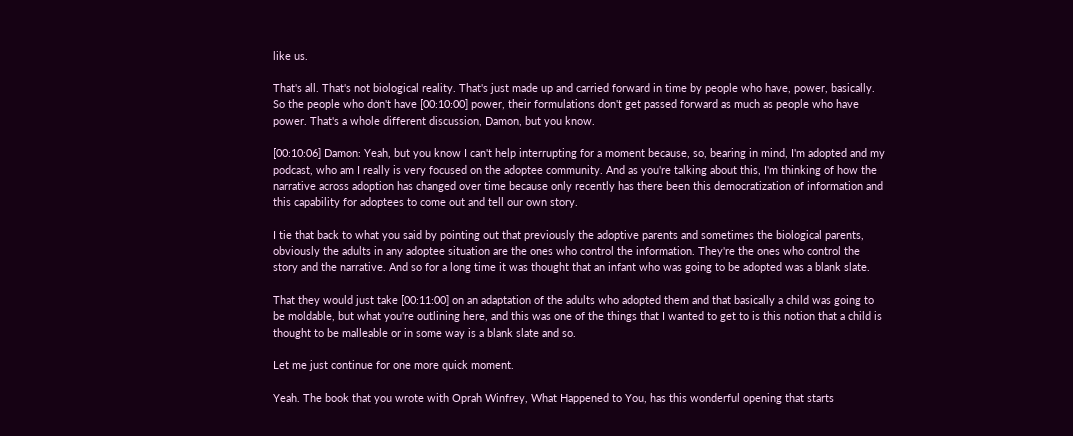like us.

That's all. That's not biological reality. That's just made up and carried forward in time by people who have, power, basically. So the people who don't have [00:10:00] power, their formulations don't get passed forward as much as people who have power. That's a whole different discussion, Damon, but you know.

[00:10:06] Damon: Yeah, but you know I can't help interrupting for a moment because, so, bearing in mind, I'm adopted and my podcast, who am I really is very focused on the adoptee community. And as you're talking about this, I'm thinking of how the narrative across adoption has changed over time because only recently has there been this democratization of information and this capability for adoptees to come out and tell our own story.

I tie that back to what you said by pointing out that previously the adoptive parents and sometimes the biological parents, obviously the adults in any adoptee situation are the ones who control the information. They're the ones who control the story and the narrative. And so for a long time it was thought that an infant who was going to be adopted was a blank slate.

That they would just take [00:11:00] on an adaptation of the adults who adopted them and that basically a child was going to be moldable, but what you're outlining here, and this was one of the things that I wanted to get to is this notion that a child is thought to be malleable or in some way is a blank slate and so.

Let me just continue for one more quick moment.

Yeah. The book that you wrote with Oprah Winfrey, What Happened to You, has this wonderful opening that starts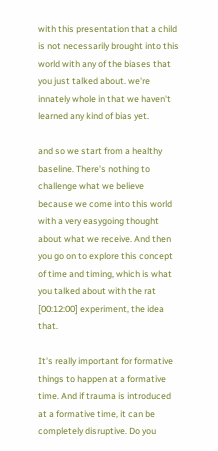with this presentation that a child is not necessarily brought into this world with any of the biases that you just talked about. we're innately whole in that we haven't learned any kind of bias yet.

and so we start from a healthy baseline. There's nothing to challenge what we believe because we come into this world with a very easygoing thought about what we receive. And then you go on to explore this concept of time and timing, which is what you talked about with the rat [00:12:00] experiment, the idea that.

It's really important for formative things to happen at a formative time. And if trauma is introduced at a formative time, it can be completely disruptive. Do you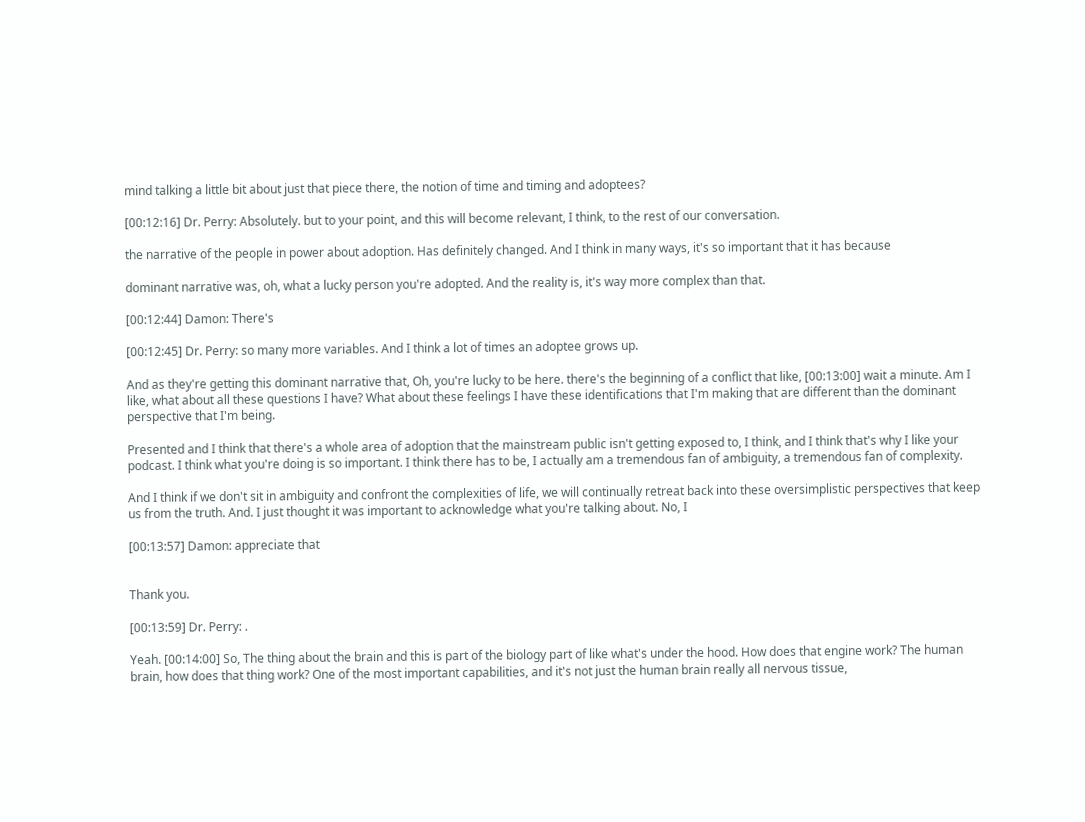mind talking a little bit about just that piece there, the notion of time and timing and adoptees?

[00:12:16] Dr. Perry: Absolutely. but to your point, and this will become relevant, I think, to the rest of our conversation.

the narrative of the people in power about adoption. Has definitely changed. And I think in many ways, it's so important that it has because

dominant narrative was, oh, what a lucky person you're adopted. And the reality is, it's way more complex than that.

[00:12:44] Damon: There's

[00:12:45] Dr. Perry: so many more variables. And I think a lot of times an adoptee grows up.

And as they're getting this dominant narrative that, Oh, you're lucky to be here. there's the beginning of a conflict that like, [00:13:00] wait a minute. Am I like, what about all these questions I have? What about these feelings I have these identifications that I'm making that are different than the dominant perspective that I'm being.

Presented and I think that there's a whole area of adoption that the mainstream public isn't getting exposed to, I think, and I think that's why I like your podcast. I think what you're doing is so important. I think there has to be, I actually am a tremendous fan of ambiguity, a tremendous fan of complexity.

And I think if we don't sit in ambiguity and confront the complexities of life, we will continually retreat back into these oversimplistic perspectives that keep us from the truth. And. I just thought it was important to acknowledge what you're talking about. No, I

[00:13:57] Damon: appreciate that


Thank you.

[00:13:59] Dr. Perry: .

Yeah. [00:14:00] So, The thing about the brain and this is part of the biology part of like what's under the hood. How does that engine work? The human brain, how does that thing work? One of the most important capabilities, and it's not just the human brain really all nervous tissue,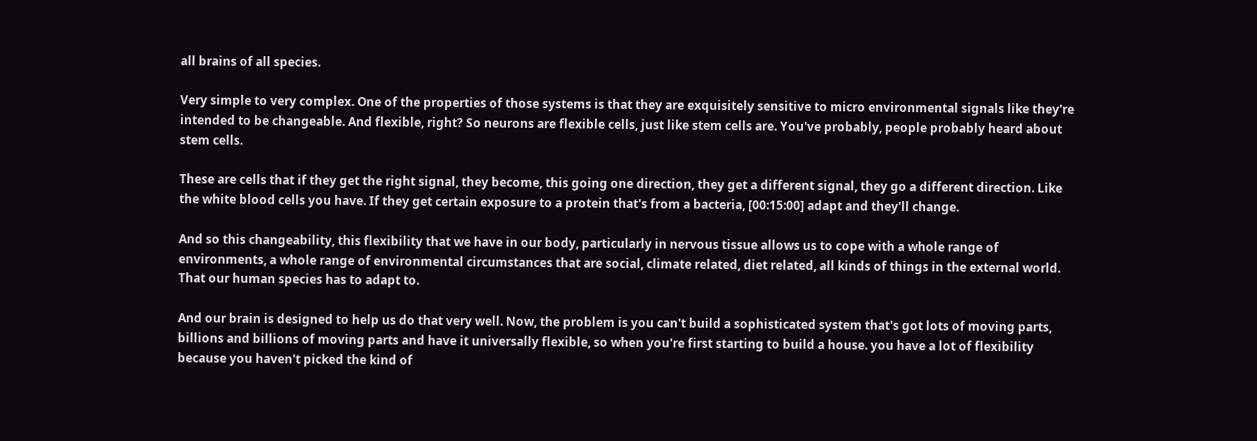all brains of all species.

Very simple to very complex. One of the properties of those systems is that they are exquisitely sensitive to micro environmental signals like they're intended to be changeable. And flexible, right? So neurons are flexible cells, just like stem cells are. You've probably, people probably heard about stem cells.

These are cells that if they get the right signal, they become, this going one direction, they get a different signal, they go a different direction. Like the white blood cells you have. If they get certain exposure to a protein that's from a bacteria, [00:15:00] adapt and they'll change.

And so this changeability, this flexibility that we have in our body, particularly in nervous tissue allows us to cope with a whole range of environments, a whole range of environmental circumstances that are social, climate related, diet related, all kinds of things in the external world. That our human species has to adapt to.

And our brain is designed to help us do that very well. Now, the problem is you can't build a sophisticated system that's got lots of moving parts, billions and billions of moving parts and have it universally flexible, so when you're first starting to build a house. you have a lot of flexibility because you haven't picked the kind of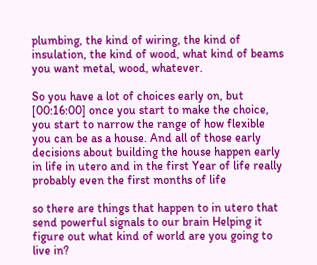plumbing, the kind of wiring, the kind of insulation, the kind of wood, what kind of beams you want metal, wood, whatever.

So you have a lot of choices early on, but [00:16:00] once you start to make the choice, you start to narrow the range of how flexible you can be as a house. And all of those early decisions about building the house happen early in life in utero and in the first Year of life really probably even the first months of life

so there are things that happen to in utero that send powerful signals to our brain Helping it figure out what kind of world are you going to live in?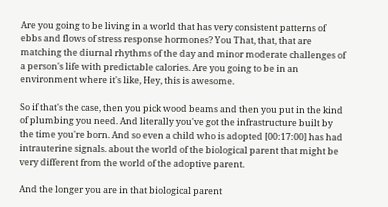Are you going to be living in a world that has very consistent patterns of ebbs and flows of stress response hormones? You That, that, that are matching the diurnal rhythms of the day and minor moderate challenges of a person's life with predictable calories. Are you going to be in an environment where it's like, Hey, this is awesome.

So if that's the case, then you pick wood beams and then you put in the kind of plumbing you need. And literally you've got the infrastructure built by the time you're born. And so even a child who is adopted [00:17:00] has had intrauterine signals. about the world of the biological parent that might be very different from the world of the adoptive parent.

And the longer you are in that biological parent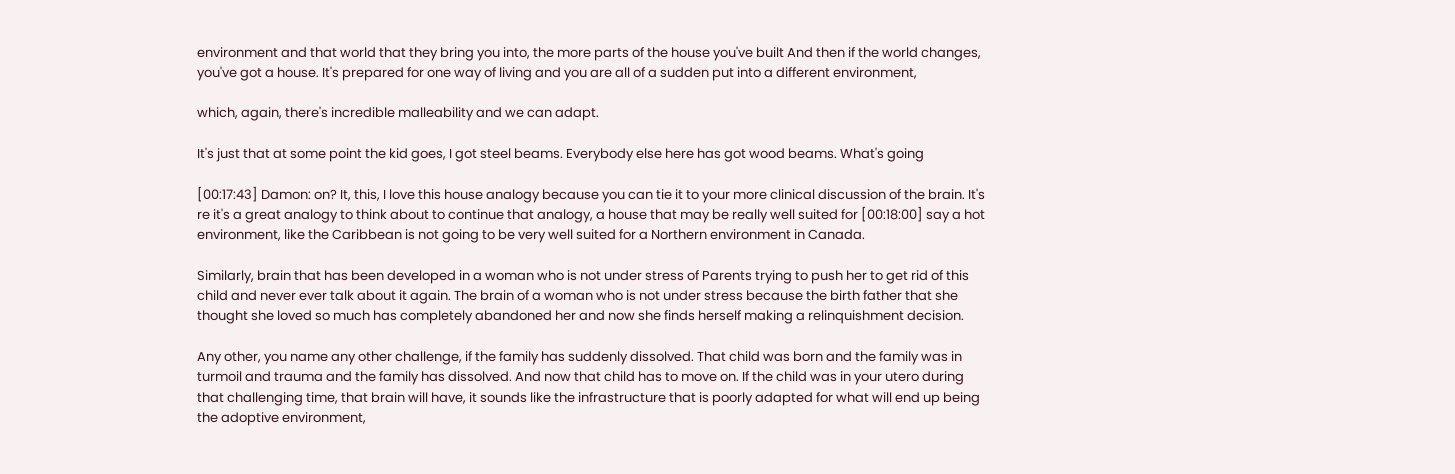environment and that world that they bring you into, the more parts of the house you've built And then if the world changes, you've got a house. It's prepared for one way of living and you are all of a sudden put into a different environment,

which, again, there's incredible malleability and we can adapt.

It's just that at some point the kid goes, I got steel beams. Everybody else here has got wood beams. What's going

[00:17:43] Damon: on? It, this, I love this house analogy because you can tie it to your more clinical discussion of the brain. It's re it's a great analogy to think about to continue that analogy, a house that may be really well suited for [00:18:00] say a hot environment, like the Caribbean is not going to be very well suited for a Northern environment in Canada.

Similarly, brain that has been developed in a woman who is not under stress of Parents trying to push her to get rid of this child and never ever talk about it again. The brain of a woman who is not under stress because the birth father that she thought she loved so much has completely abandoned her and now she finds herself making a relinquishment decision.

Any other, you name any other challenge, if the family has suddenly dissolved. That child was born and the family was in turmoil and trauma and the family has dissolved. And now that child has to move on. If the child was in your utero during that challenging time, that brain will have, it sounds like the infrastructure that is poorly adapted for what will end up being the adoptive environment,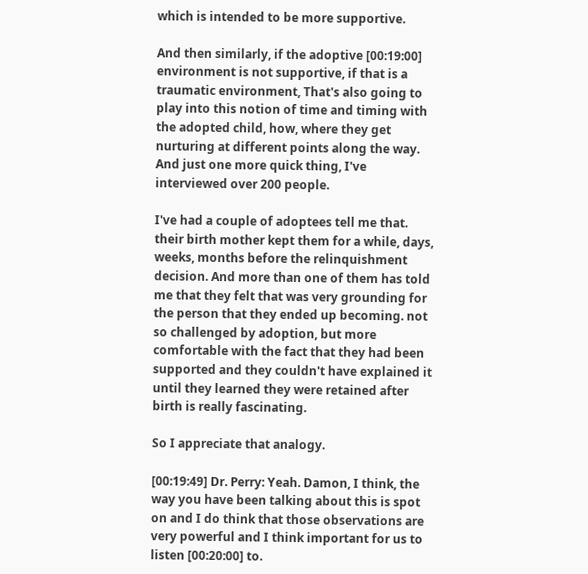which is intended to be more supportive.

And then similarly, if the adoptive [00:19:00] environment is not supportive, if that is a traumatic environment, That's also going to play into this notion of time and timing with the adopted child, how, where they get nurturing at different points along the way. And just one more quick thing, I've interviewed over 200 people.

I've had a couple of adoptees tell me that. their birth mother kept them for a while, days, weeks, months before the relinquishment decision. And more than one of them has told me that they felt that was very grounding for the person that they ended up becoming. not so challenged by adoption, but more comfortable with the fact that they had been supported and they couldn't have explained it until they learned they were retained after birth is really fascinating.

So I appreciate that analogy.

[00:19:49] Dr. Perry: Yeah. Damon, I think, the way you have been talking about this is spot on and I do think that those observations are very powerful and I think important for us to listen [00:20:00] to.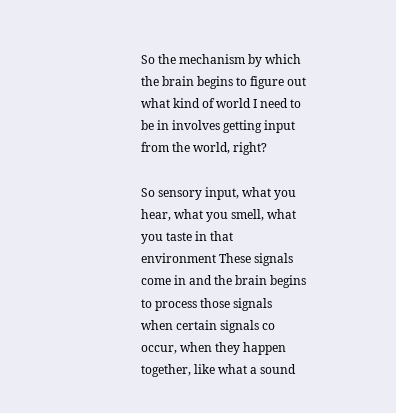So the mechanism by which the brain begins to figure out what kind of world I need to be in involves getting input from the world, right?

So sensory input, what you hear, what you smell, what you taste in that environment These signals come in and the brain begins to process those signals when certain signals co occur, when they happen together, like what a sound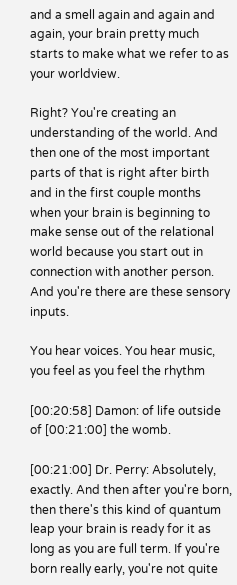and a smell again and again and again, your brain pretty much starts to make what we refer to as your worldview.

Right? You're creating an understanding of the world. And then one of the most important parts of that is right after birth and in the first couple months when your brain is beginning to make sense out of the relational world because you start out in connection with another person. And you're there are these sensory inputs.

You hear voices. You hear music, you feel as you feel the rhythm

[00:20:58] Damon: of life outside of [00:21:00] the womb.

[00:21:00] Dr. Perry: Absolutely, exactly. And then after you're born, then there's this kind of quantum leap your brain is ready for it as long as you are full term. If you're born really early, you're not quite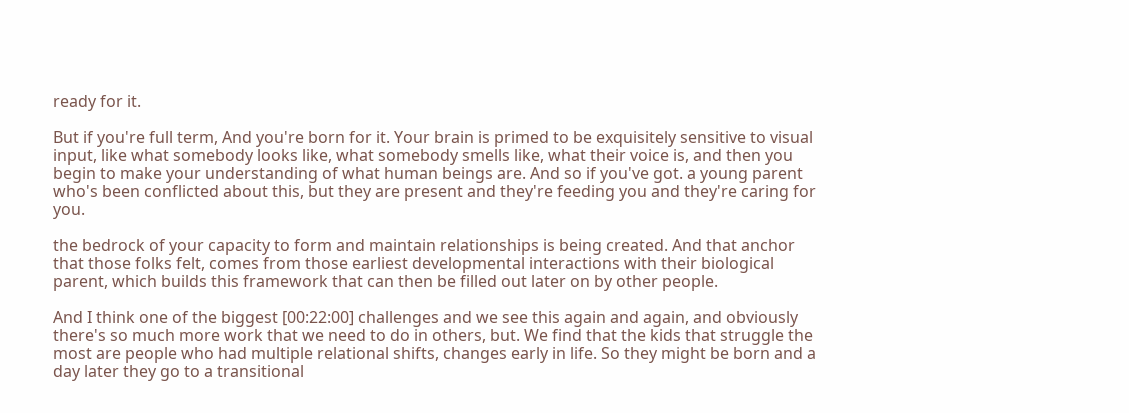ready for it.

But if you're full term, And you're born for it. Your brain is primed to be exquisitely sensitive to visual input, like what somebody looks like, what somebody smells like, what their voice is, and then you begin to make your understanding of what human beings are. And so if you've got. a young parent who's been conflicted about this, but they are present and they're feeding you and they're caring for you.

the bedrock of your capacity to form and maintain relationships is being created. And that anchor that those folks felt, comes from those earliest developmental interactions with their biological parent, which builds this framework that can then be filled out later on by other people.

And I think one of the biggest [00:22:00] challenges and we see this again and again, and obviously there's so much more work that we need to do in others, but. We find that the kids that struggle the most are people who had multiple relational shifts, changes early in life. So they might be born and a day later they go to a transitional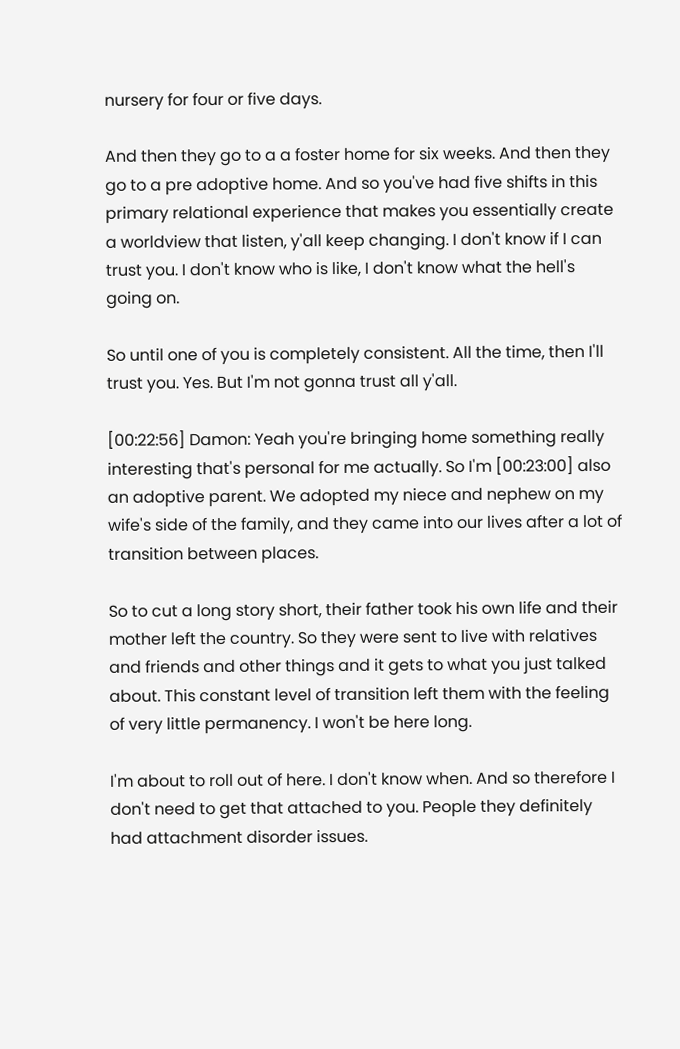nursery for four or five days.

And then they go to a a foster home for six weeks. And then they go to a pre adoptive home. And so you've had five shifts in this primary relational experience that makes you essentially create a worldview that listen, y'all keep changing. I don't know if I can trust you. I don't know who is like, I don't know what the hell's going on.

So until one of you is completely consistent. All the time, then I'll trust you. Yes. But I'm not gonna trust all y'all.

[00:22:56] Damon: Yeah you're bringing home something really interesting that's personal for me actually. So I'm [00:23:00] also an adoptive parent. We adopted my niece and nephew on my wife's side of the family, and they came into our lives after a lot of transition between places.

So to cut a long story short, their father took his own life and their mother left the country. So they were sent to live with relatives and friends and other things and it gets to what you just talked about. This constant level of transition left them with the feeling of very little permanency. I won't be here long.

I'm about to roll out of here. I don't know when. And so therefore I don't need to get that attached to you. People they definitely had attachment disorder issues.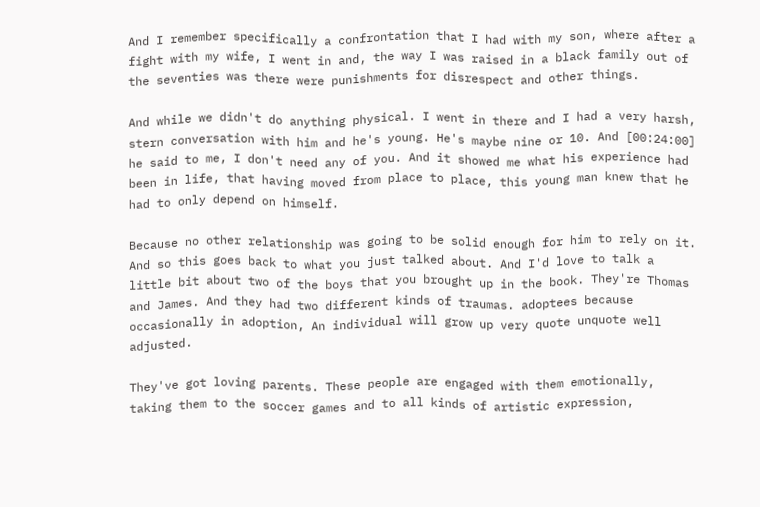And I remember specifically a confrontation that I had with my son, where after a fight with my wife, I went in and, the way I was raised in a black family out of the seventies was there were punishments for disrespect and other things.

And while we didn't do anything physical. I went in there and I had a very harsh, stern conversation with him and he's young. He's maybe nine or 10. And [00:24:00] he said to me, I don't need any of you. And it showed me what his experience had been in life, that having moved from place to place, this young man knew that he had to only depend on himself.

Because no other relationship was going to be solid enough for him to rely on it. And so this goes back to what you just talked about. And I'd love to talk a little bit about two of the boys that you brought up in the book. They're Thomas and James. And they had two different kinds of traumas. adoptees because occasionally in adoption, An individual will grow up very quote unquote well adjusted.

They've got loving parents. These people are engaged with them emotionally, taking them to the soccer games and to all kinds of artistic expression,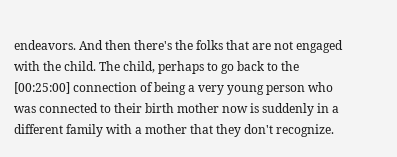endeavors. And then there's the folks that are not engaged with the child. The child, perhaps to go back to the [00:25:00] connection of being a very young person who was connected to their birth mother now is suddenly in a different family with a mother that they don't recognize.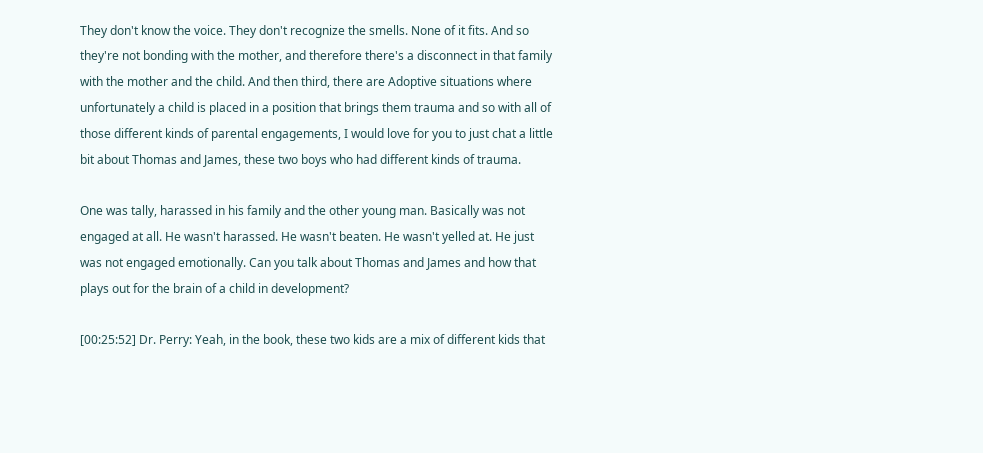They don't know the voice. They don't recognize the smells. None of it fits. And so they're not bonding with the mother, and therefore there's a disconnect in that family with the mother and the child. And then third, there are Adoptive situations where unfortunately a child is placed in a position that brings them trauma and so with all of those different kinds of parental engagements, I would love for you to just chat a little bit about Thomas and James, these two boys who had different kinds of trauma.

One was tally, harassed in his family and the other young man. Basically was not engaged at all. He wasn't harassed. He wasn't beaten. He wasn't yelled at. He just was not engaged emotionally. Can you talk about Thomas and James and how that plays out for the brain of a child in development?

[00:25:52] Dr. Perry: Yeah, in the book, these two kids are a mix of different kids that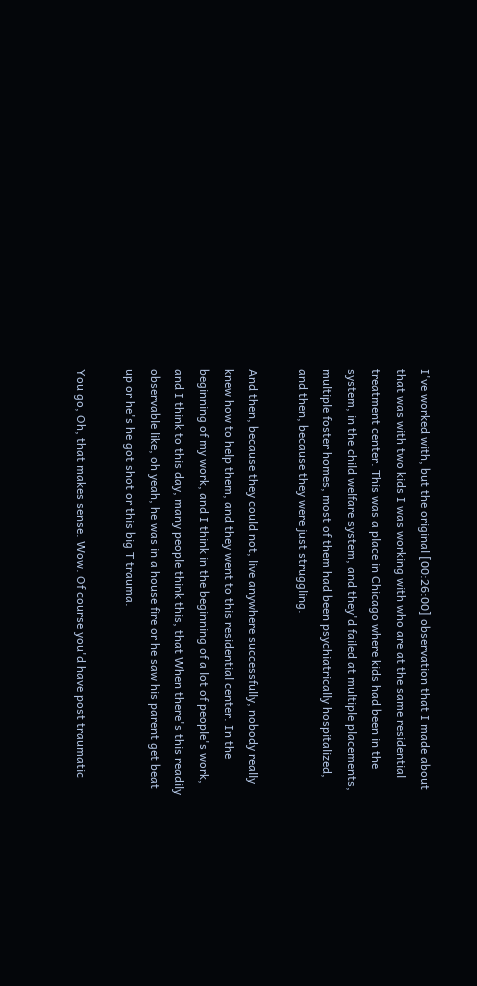I've worked with, but the original [00:26:00] observation that I made about that was with two kids I was working with who are at the same residential treatment center. This was a place in Chicago where kids had been in the system, in the child welfare system, and they'd failed at multiple placements, multiple foster homes, most of them had been psychiatrically hospitalized, and then, because they were just struggling.

And then, because they could not, live anywhere successfully, nobody really knew how to help them, and they went to this residential center. In the beginning of my work, and I think in the beginning of a lot of people's work, and I think to this day, many people think this, that When there's this readily observable like, oh yeah, he was in a house fire or he saw his parent get beat up or he's he got shot or this big T trauma.

You go, Oh, that makes sense. Wow. Of course you'd have post traumatic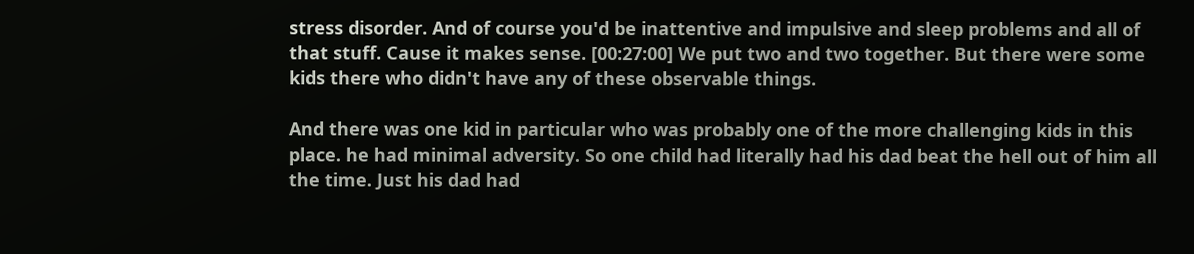stress disorder. And of course you'd be inattentive and impulsive and sleep problems and all of that stuff. Cause it makes sense. [00:27:00] We put two and two together. But there were some kids there who didn't have any of these observable things.

And there was one kid in particular who was probably one of the more challenging kids in this place. he had minimal adversity. So one child had literally had his dad beat the hell out of him all the time. Just his dad had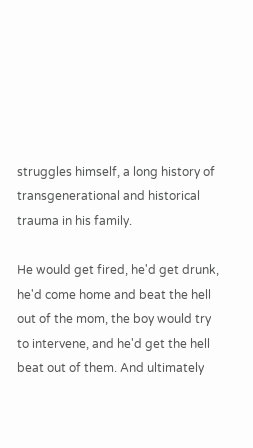struggles himself, a long history of transgenerational and historical trauma in his family.

He would get fired, he'd get drunk, he'd come home and beat the hell out of the mom, the boy would try to intervene, and he'd get the hell beat out of them. And ultimately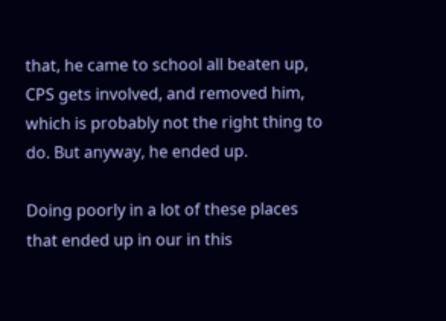that, he came to school all beaten up, CPS gets involved, and removed him, which is probably not the right thing to do. But anyway, he ended up.

Doing poorly in a lot of these places that ended up in our in this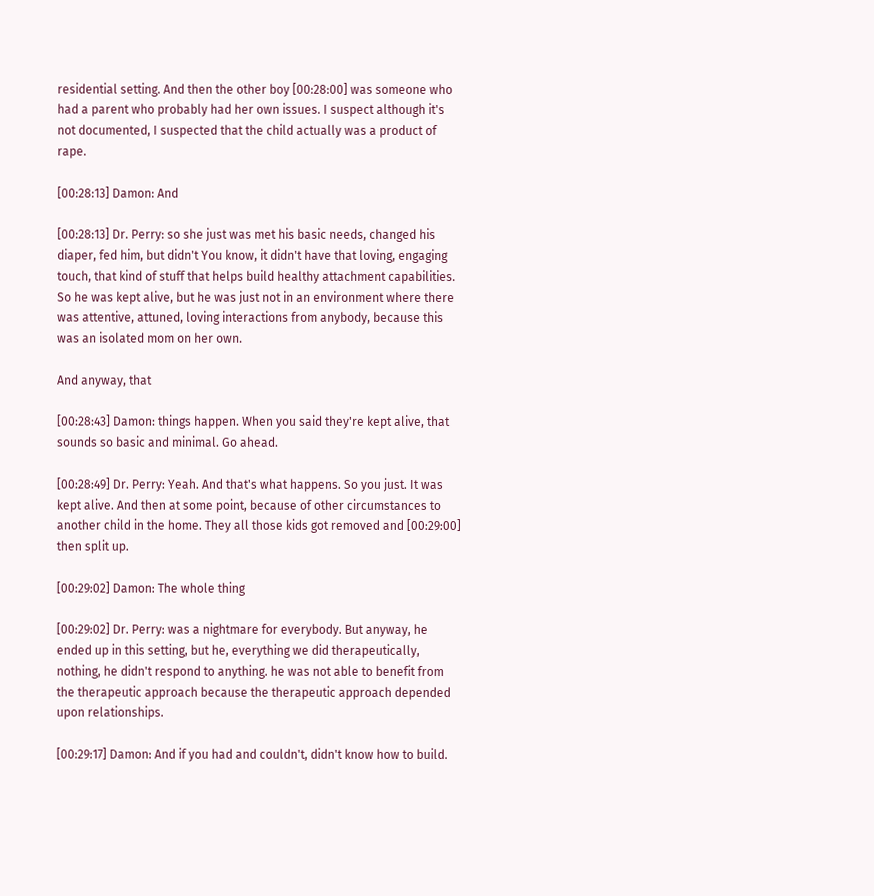residential setting. And then the other boy [00:28:00] was someone who had a parent who probably had her own issues. I suspect although it's not documented, I suspected that the child actually was a product of rape.

[00:28:13] Damon: And

[00:28:13] Dr. Perry: so she just was met his basic needs, changed his diaper, fed him, but didn't You know, it didn't have that loving, engaging touch, that kind of stuff that helps build healthy attachment capabilities. So he was kept alive, but he was just not in an environment where there was attentive, attuned, loving interactions from anybody, because this was an isolated mom on her own.

And anyway, that

[00:28:43] Damon: things happen. When you said they're kept alive, that sounds so basic and minimal. Go ahead.

[00:28:49] Dr. Perry: Yeah. And that's what happens. So you just. It was kept alive. And then at some point, because of other circumstances to another child in the home. They all those kids got removed and [00:29:00] then split up.

[00:29:02] Damon: The whole thing

[00:29:02] Dr. Perry: was a nightmare for everybody. But anyway, he ended up in this setting, but he, everything we did therapeutically, nothing, he didn't respond to anything. he was not able to benefit from the therapeutic approach because the therapeutic approach depended upon relationships.

[00:29:17] Damon: And if you had and couldn't, didn't know how to build.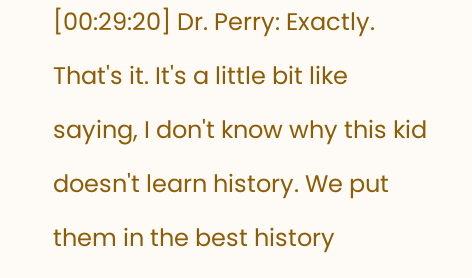[00:29:20] Dr. Perry: Exactly. That's it. It's a little bit like saying, I don't know why this kid doesn't learn history. We put them in the best history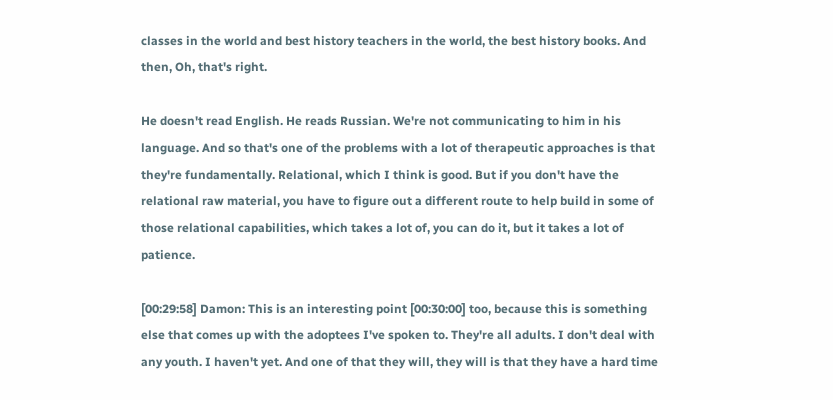classes in the world and best history teachers in the world, the best history books. And then, Oh, that's right.

He doesn't read English. He reads Russian. We're not communicating to him in his language. And so that's one of the problems with a lot of therapeutic approaches is that they're fundamentally. Relational, which I think is good. But if you don't have the relational raw material, you have to figure out a different route to help build in some of those relational capabilities, which takes a lot of, you can do it, but it takes a lot of patience.

[00:29:58] Damon: This is an interesting point [00:30:00] too, because this is something else that comes up with the adoptees I've spoken to. They're all adults. I don't deal with any youth. I haven't yet. And one of that they will, they will is that they have a hard time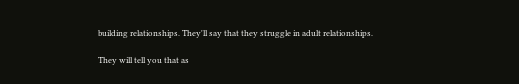building relationships. They'll say that they struggle in adult relationships.

They will tell you that as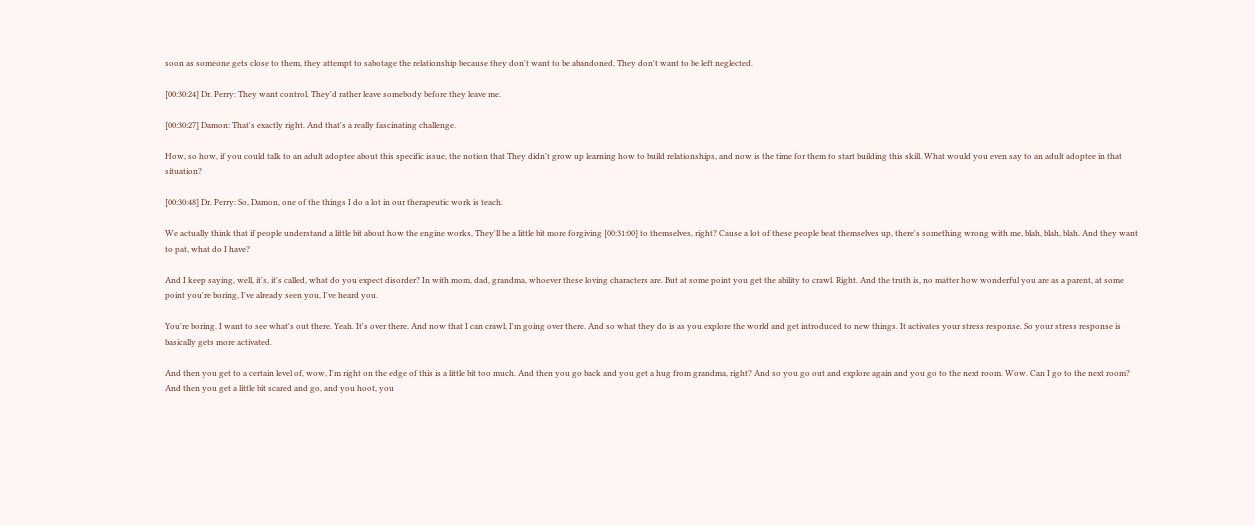soon as someone gets close to them, they attempt to sabotage the relationship because they don't want to be abandoned. They don't want to be left neglected.

[00:30:24] Dr. Perry: They want control. They'd rather leave somebody before they leave me.

[00:30:27] Damon: That's exactly right. And that's a really fascinating challenge.

How, so how, if you could talk to an adult adoptee about this specific issue, the notion that They didn't grow up learning how to build relationships, and now is the time for them to start building this skill. What would you even say to an adult adoptee in that situation?

[00:30:48] Dr. Perry: So, Damon, one of the things I do a lot in our therapeutic work is teach.

We actually think that if people understand a little bit about how the engine works, They'll be a little bit more forgiving [00:31:00] to themselves, right? Cause a lot of these people beat themselves up, there's something wrong with me, blah, blah, blah. And they want to pat, what do I have?

And I keep saying, well, it's, it's called, what do you expect disorder? In with mom, dad, grandma, whoever these loving characters are. But at some point you get the ability to crawl. Right. And the truth is, no matter how wonderful you are as a parent, at some point you're boring, I've already seen you, I've heard you.

You're boring. I want to see what's out there. Yeah. It's over there. And now that I can crawl, I'm going over there. And so what they do is as you explore the world and get introduced to new things. It activates your stress response. So your stress response is basically gets more activated.

And then you get to a certain level of, wow, I'm right on the edge of this is a little bit too much. And then you go back and you get a hug from grandma, right? And so you go out and explore again and you go to the next room. Wow. Can I go to the next room? And then you get a little bit scared and go, and you hoot, you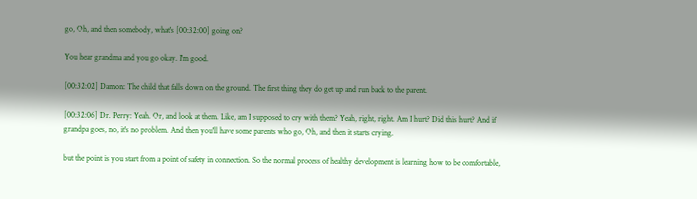go, Oh, and then somebody, what's [00:32:00] going on?

You hear grandma and you go okay. I'm good.

[00:32:02] Damon: The child that falls down on the ground. The first thing they do get up and run back to the parent.

[00:32:06] Dr. Perry: Yeah. Or, and look at them. Like, am I supposed to cry with them? Yeah, right, right. Am I hurt? Did this hurt? And if grandpa goes, no, it's no problem. And then you'll have some parents who go, Oh, and then it starts crying.

but the point is you start from a point of safety in connection. So the normal process of healthy development is learning how to be comfortable,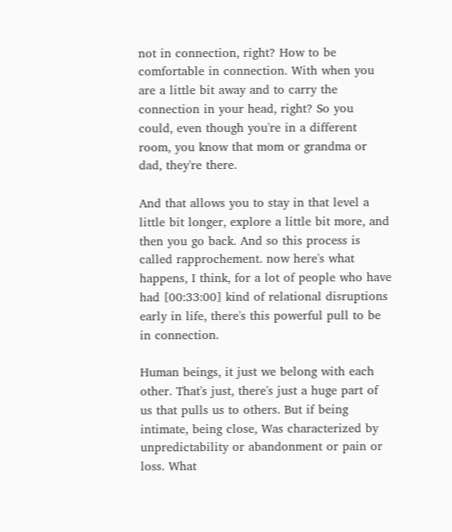not in connection, right? How to be comfortable in connection. With when you are a little bit away and to carry the connection in your head, right? So you could, even though you're in a different room, you know that mom or grandma or dad, they're there.

And that allows you to stay in that level a little bit longer, explore a little bit more, and then you go back. And so this process is called rapprochement. now here's what happens, I think, for a lot of people who have had [00:33:00] kind of relational disruptions early in life, there's this powerful pull to be in connection.

Human beings, it just we belong with each other. That's just, there's just a huge part of us that pulls us to others. But if being intimate, being close, Was characterized by unpredictability or abandonment or pain or loss. What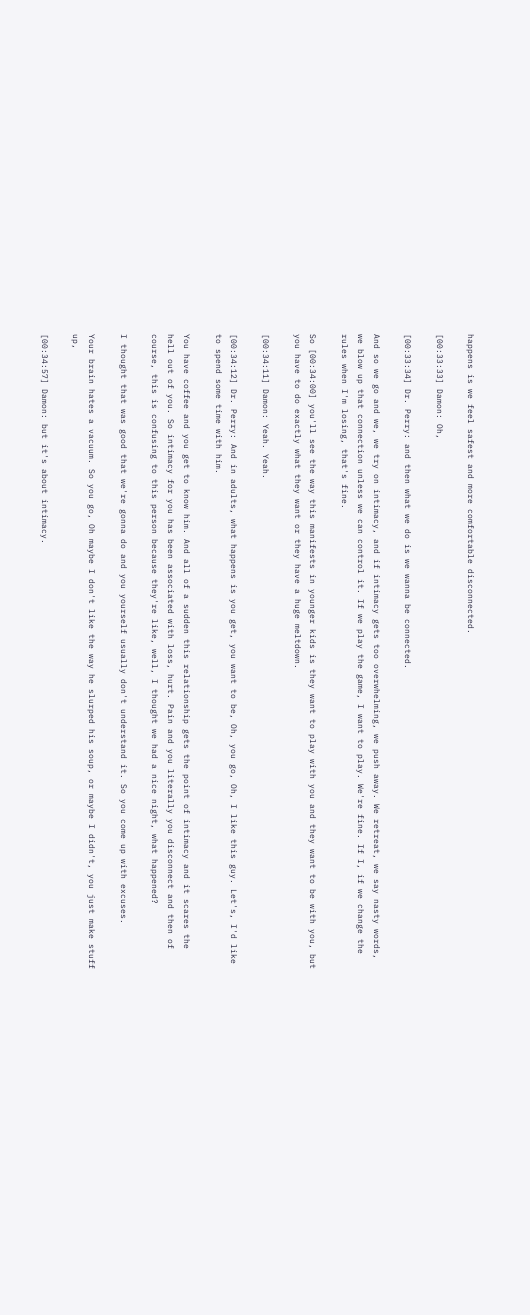happens is we feel safest and more comfortable disconnected.

[00:33:33] Damon: Oh,

[00:33:34] Dr. Perry: and then what we do is we wanna be connected.

And so we go and we, we try on intimacy, and if intimacy gets too overwhelming, we push away. We retreat, we say nasty words, we blow up that connection unless we can control it. If we play the game, I want to play. We're fine. If I, if we change the rules when I'm losing, that's fine.

So [00:34:00] you'll see the way this manifests in younger kids is they want to play with you and they want to be with you, but you have to do exactly what they want or they have a huge meltdown.

[00:34:11] Damon: Yeah. Yeah.

[00:34:12] Dr. Perry: And in adults, what happens is you get, you want to be, Oh, you go, Oh, I like this guy. Let's, I'd like to spend some time with him.

You have coffee and you get to know him. And all of a sudden this relationship gets the point of intimacy and it scares the hell out of you. So intimacy for you has been associated with loss, hurt. Pain and you literally you disconnect and then of course, this is confusing to this person because they're like, well, I thought we had a nice night, what happened?

I thought that was good that we're gonna do and you yourself usually don't understand it. So you come up with excuses.

Your brain hates a vacuum. So you go, Oh maybe I don't like the way he slurped his soup, or maybe I didn't, you just make stuff up,

[00:34:57] Damon: but it's about intimacy.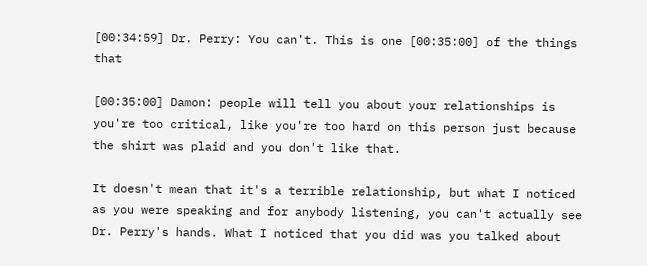[00:34:59] Dr. Perry: You can't. This is one [00:35:00] of the things that

[00:35:00] Damon: people will tell you about your relationships is you're too critical, like you're too hard on this person just because the shirt was plaid and you don't like that.

It doesn't mean that it's a terrible relationship, but what I noticed as you were speaking and for anybody listening, you can't actually see Dr. Perry's hands. What I noticed that you did was you talked about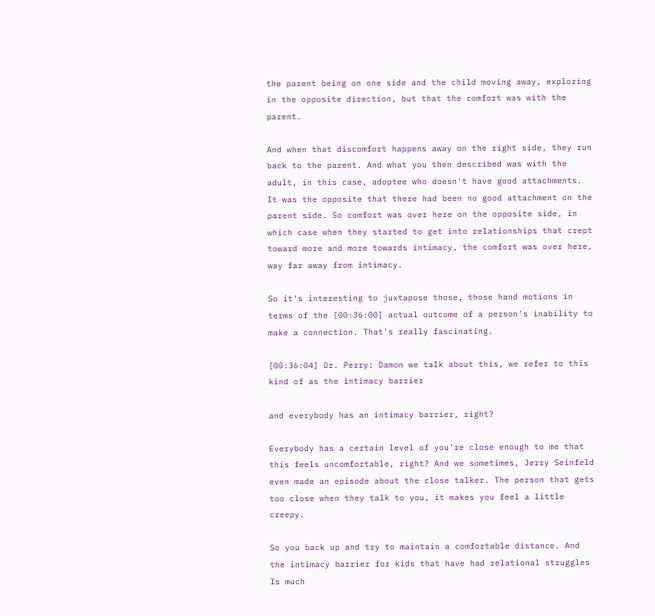the parent being on one side and the child moving away, exploring in the opposite direction, but that the comfort was with the parent.

And when that discomfort happens away on the right side, they run back to the parent. And what you then described was with the adult, in this case, adoptee who doesn't have good attachments. It was the opposite that there had been no good attachment on the parent side. So comfort was over here on the opposite side, in which case when they started to get into relationships that crept toward more and more towards intimacy, the comfort was over here, way far away from intimacy.

So it's interesting to juxtapose those, those hand motions in terms of the [00:36:00] actual outcome of a person's inability to make a connection. That's really fascinating.

[00:36:04] Dr. Perry: Damon we talk about this, we refer to this kind of as the intimacy barrier

and everybody has an intimacy barrier, right?

Everybody has a certain level of you're close enough to me that this feels uncomfortable, right? And we sometimes, Jerry Seinfeld even made an episode about the close talker. The person that gets too close when they talk to you, it makes you feel a little creepy.

So you back up and try to maintain a comfortable distance. And the intimacy barrier for kids that have had relational struggles Is much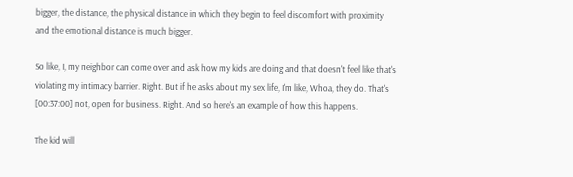bigger, the distance, the physical distance in which they begin to feel discomfort with proximity and the emotional distance is much bigger.

So like, I, my neighbor can come over and ask how my kids are doing and that doesn't feel like that's violating my intimacy barrier. Right. But if he asks about my sex life, I'm like, Whoa, they do. That's [00:37:00] not, open for business. Right. And so here's an example of how this happens.

The kid will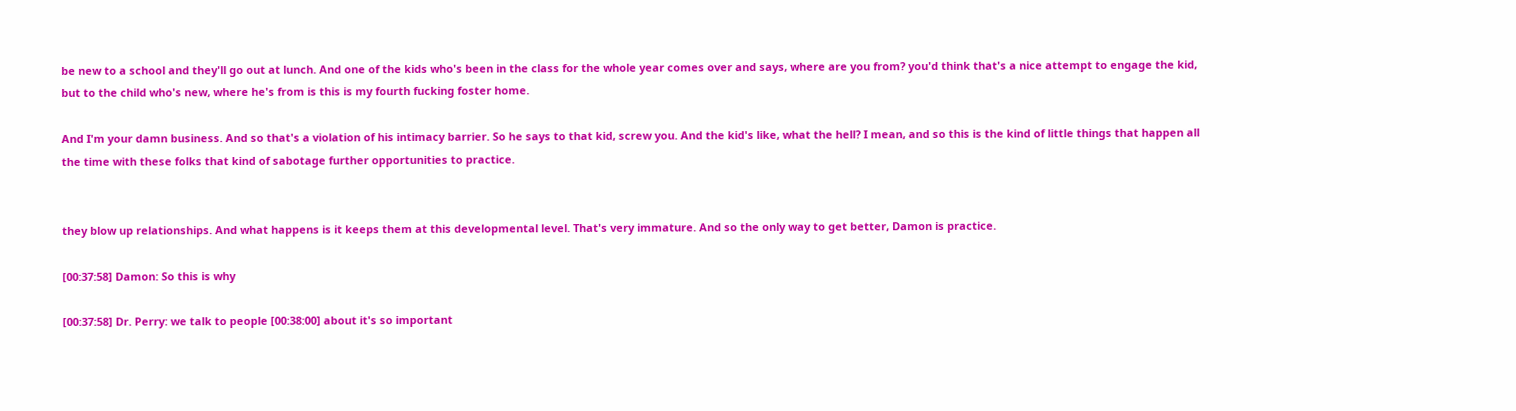be new to a school and they'll go out at lunch. And one of the kids who's been in the class for the whole year comes over and says, where are you from? you'd think that's a nice attempt to engage the kid, but to the child who's new, where he's from is this is my fourth fucking foster home.

And I'm your damn business. And so that's a violation of his intimacy barrier. So he says to that kid, screw you. And the kid's like, what the hell? I mean, and so this is the kind of little things that happen all the time with these folks that kind of sabotage further opportunities to practice.


they blow up relationships. And what happens is it keeps them at this developmental level. That's very immature. And so the only way to get better, Damon is practice.

[00:37:58] Damon: So this is why

[00:37:58] Dr. Perry: we talk to people [00:38:00] about it's so important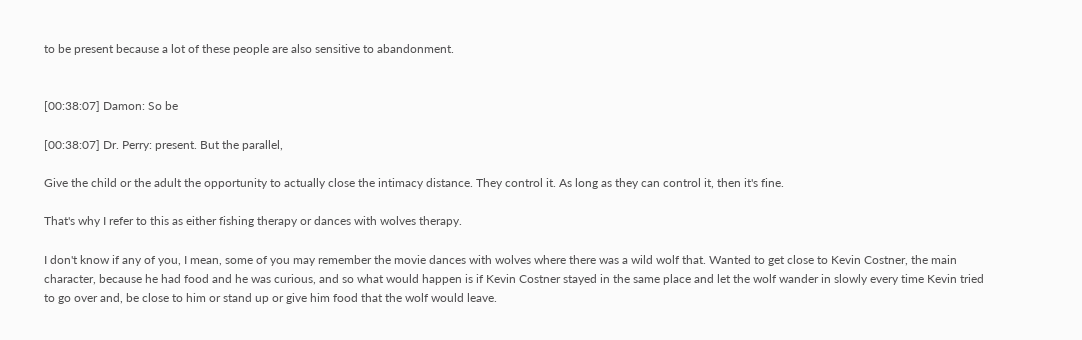to be present because a lot of these people are also sensitive to abandonment.


[00:38:07] Damon: So be

[00:38:07] Dr. Perry: present. But the parallel,

Give the child or the adult the opportunity to actually close the intimacy distance. They control it. As long as they can control it, then it's fine.

That's why I refer to this as either fishing therapy or dances with wolves therapy.

I don't know if any of you, I mean, some of you may remember the movie dances with wolves where there was a wild wolf that. Wanted to get close to Kevin Costner, the main character, because he had food and he was curious, and so what would happen is if Kevin Costner stayed in the same place and let the wolf wander in slowly every time Kevin tried to go over and, be close to him or stand up or give him food that the wolf would leave.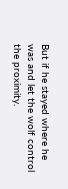But if he stayed where he was and let the wolf control the proximity.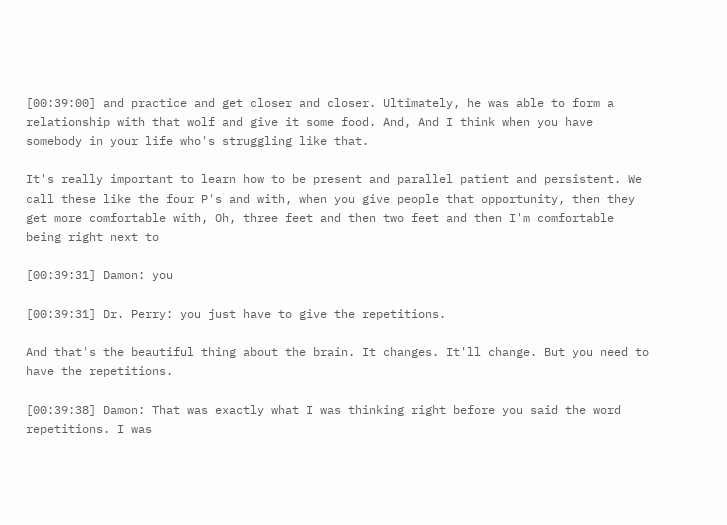[00:39:00] and practice and get closer and closer. Ultimately, he was able to form a relationship with that wolf and give it some food. And, And I think when you have somebody in your life who's struggling like that.

It's really important to learn how to be present and parallel patient and persistent. We call these like the four P's and with, when you give people that opportunity, then they get more comfortable with, Oh, three feet and then two feet and then I'm comfortable being right next to

[00:39:31] Damon: you

[00:39:31] Dr. Perry: you just have to give the repetitions.

And that's the beautiful thing about the brain. It changes. It'll change. But you need to have the repetitions.

[00:39:38] Damon: That was exactly what I was thinking right before you said the word repetitions. I was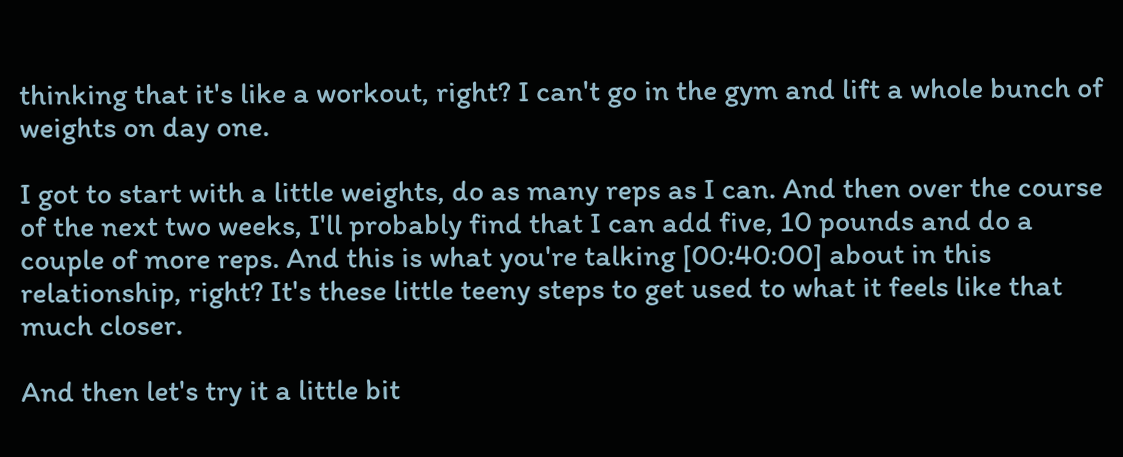thinking that it's like a workout, right? I can't go in the gym and lift a whole bunch of weights on day one.

I got to start with a little weights, do as many reps as I can. And then over the course of the next two weeks, I'll probably find that I can add five, 10 pounds and do a couple of more reps. And this is what you're talking [00:40:00] about in this relationship, right? It's these little teeny steps to get used to what it feels like that much closer.

And then let's try it a little bit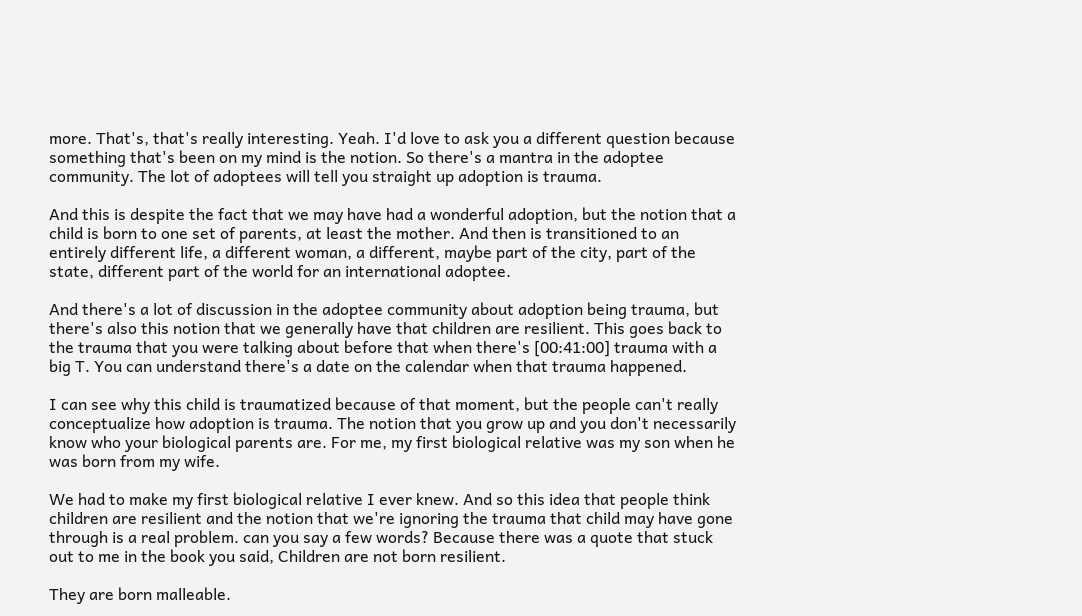more. That's, that's really interesting. Yeah. I'd love to ask you a different question because something that's been on my mind is the notion. So there's a mantra in the adoptee community. The lot of adoptees will tell you straight up adoption is trauma.

And this is despite the fact that we may have had a wonderful adoption, but the notion that a child is born to one set of parents, at least the mother. And then is transitioned to an entirely different life, a different woman, a different, maybe part of the city, part of the state, different part of the world for an international adoptee.

And there's a lot of discussion in the adoptee community about adoption being trauma, but there's also this notion that we generally have that children are resilient. This goes back to the trauma that you were talking about before that when there's [00:41:00] trauma with a big T. You can understand there's a date on the calendar when that trauma happened.

I can see why this child is traumatized because of that moment, but the people can't really conceptualize how adoption is trauma. The notion that you grow up and you don't necessarily know who your biological parents are. For me, my first biological relative was my son when he was born from my wife.

We had to make my first biological relative I ever knew. And so this idea that people think children are resilient and the notion that we're ignoring the trauma that child may have gone through is a real problem. can you say a few words? Because there was a quote that stuck out to me in the book you said, Children are not born resilient.

They are born malleable.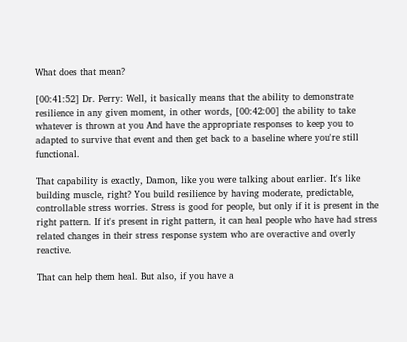What does that mean?

[00:41:52] Dr. Perry: Well, it basically means that the ability to demonstrate resilience in any given moment, in other words, [00:42:00] the ability to take whatever is thrown at you And have the appropriate responses to keep you to adapted to survive that event and then get back to a baseline where you're still functional.

That capability is exactly, Damon, like you were talking about earlier. It's like building muscle, right? You build resilience by having moderate, predictable, controllable stress worries. Stress is good for people, but only if it is present in the right pattern. If it's present in right pattern, it can heal people who have had stress related changes in their stress response system who are overactive and overly reactive.

That can help them heal. But also, if you have a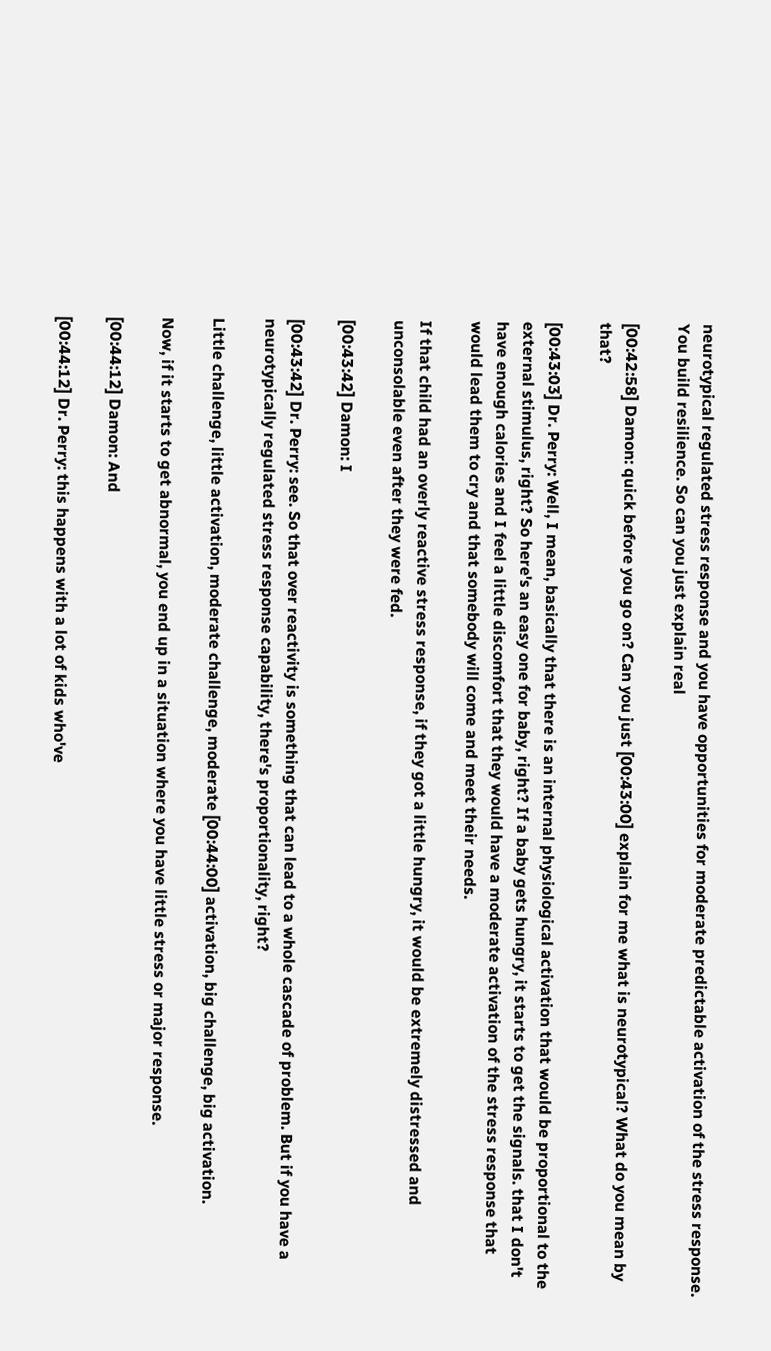neurotypical regulated stress response and you have opportunities for moderate predictable activation of the stress response. You build resilience. So can you just explain real

[00:42:58] Damon: quick before you go on? Can you just [00:43:00] explain for me what is neurotypical? What do you mean by that?

[00:43:03] Dr. Perry: Well, I mean, basically that there is an internal physiological activation that would be proportional to the external stimulus, right? So here's an easy one for baby, right? If a baby gets hungry, it starts to get the signals. that I don't have enough calories and I feel a little discomfort that they would have a moderate activation of the stress response that would lead them to cry and that somebody will come and meet their needs.

If that child had an overly reactive stress response, if they got a little hungry, it would be extremely distressed and unconsolable even after they were fed.

[00:43:42] Damon: I

[00:43:42] Dr. Perry: see. So that over reactivity is something that can lead to a whole cascade of problem. But if you have a neurotypically regulated stress response capability, there's proportionality, right?

Little challenge, little activation, moderate challenge, moderate [00:44:00] activation, big challenge, big activation.

Now, if it starts to get abnormal, you end up in a situation where you have little stress or major response.

[00:44:12] Damon: And

[00:44:12] Dr. Perry: this happens with a lot of kids who've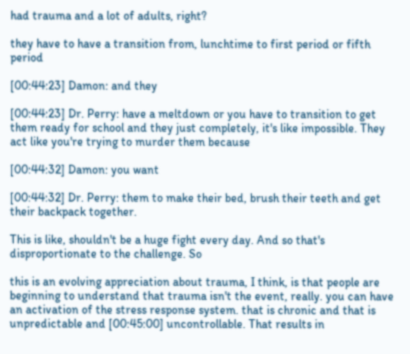had trauma and a lot of adults, right?

they have to have a transition from, lunchtime to first period or fifth period

[00:44:23] Damon: and they

[00:44:23] Dr. Perry: have a meltdown or you have to transition to get them ready for school and they just completely, it's like impossible. They act like you're trying to murder them because

[00:44:32] Damon: you want

[00:44:32] Dr. Perry: them to make their bed, brush their teeth and get their backpack together.

This is like, shouldn't be a huge fight every day. And so that's disproportionate to the challenge. So

this is an evolving appreciation about trauma, I think, is that people are beginning to understand that trauma isn't the event, really. you can have an activation of the stress response system. that is chronic and that is unpredictable and [00:45:00] uncontrollable. That results in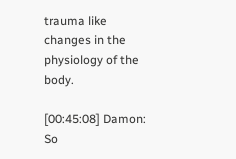trauma like changes in the physiology of the body.

[00:45:08] Damon: So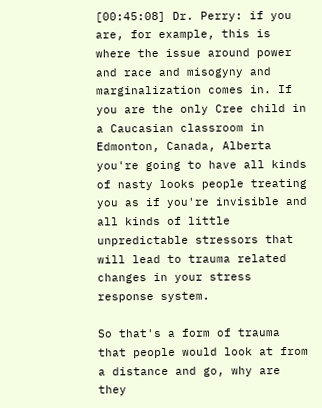[00:45:08] Dr. Perry: if you are, for example, this is where the issue around power and race and misogyny and marginalization comes in. If you are the only Cree child in a Caucasian classroom in Edmonton, Canada, Alberta you're going to have all kinds of nasty looks people treating you as if you're invisible and all kinds of little unpredictable stressors that will lead to trauma related changes in your stress response system.

So that's a form of trauma that people would look at from a distance and go, why are they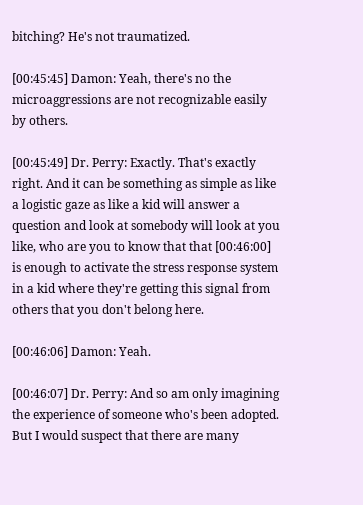bitching? He's not traumatized.

[00:45:45] Damon: Yeah, there's no the microaggressions are not recognizable easily by others.

[00:45:49] Dr. Perry: Exactly. That's exactly right. And it can be something as simple as like a logistic gaze as like a kid will answer a question and look at somebody will look at you like, who are you to know that that [00:46:00] is enough to activate the stress response system in a kid where they're getting this signal from others that you don't belong here.

[00:46:06] Damon: Yeah.

[00:46:07] Dr. Perry: And so am only imagining the experience of someone who's been adopted. But I would suspect that there are many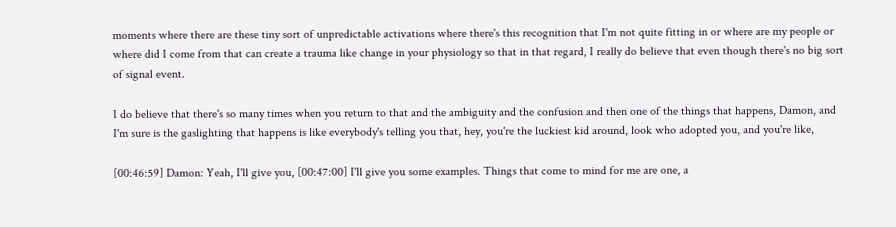moments where there are these tiny sort of unpredictable activations where there's this recognition that I'm not quite fitting in or where are my people or where did I come from that can create a trauma like change in your physiology so that in that regard, I really do believe that even though there's no big sort of signal event.

I do believe that there's so many times when you return to that and the ambiguity and the confusion and then one of the things that happens, Damon, and I'm sure is the gaslighting that happens is like everybody's telling you that, hey, you're the luckiest kid around, look who adopted you, and you're like,

[00:46:59] Damon: Yeah, I'll give you, [00:47:00] I'll give you some examples. Things that come to mind for me are one, a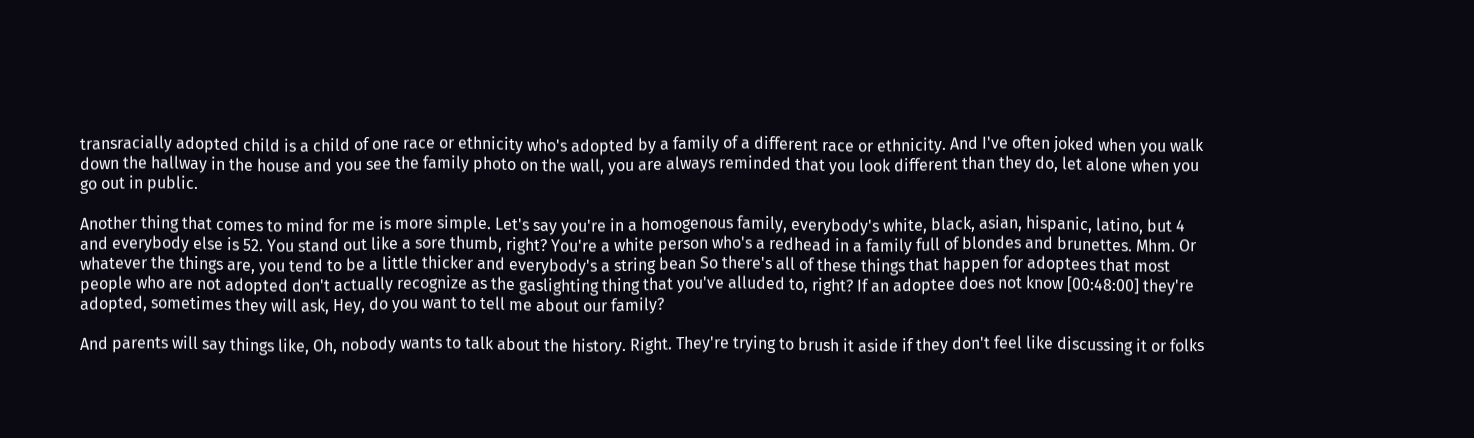transracially adopted child is a child of one race or ethnicity who's adopted by a family of a different race or ethnicity. And I've often joked when you walk down the hallway in the house and you see the family photo on the wall, you are always reminded that you look different than they do, let alone when you go out in public.

Another thing that comes to mind for me is more simple. Let's say you're in a homogenous family, everybody's white, black, asian, hispanic, latino, but 4 and everybody else is 52. You stand out like a sore thumb, right? You're a white person who's a redhead in a family full of blondes and brunettes. Mhm. Or whatever the things are, you tend to be a little thicker and everybody's a string bean So there's all of these things that happen for adoptees that most people who are not adopted don't actually recognize as the gaslighting thing that you've alluded to, right? If an adoptee does not know [00:48:00] they're adopted, sometimes they will ask, Hey, do you want to tell me about our family?

And parents will say things like, Oh, nobody wants to talk about the history. Right. They're trying to brush it aside if they don't feel like discussing it or folks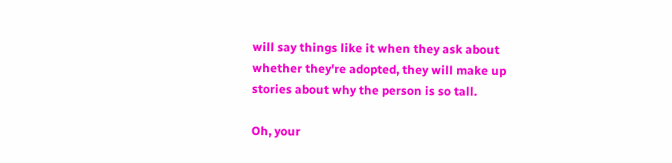will say things like it when they ask about whether they're adopted, they will make up stories about why the person is so tall.

Oh, your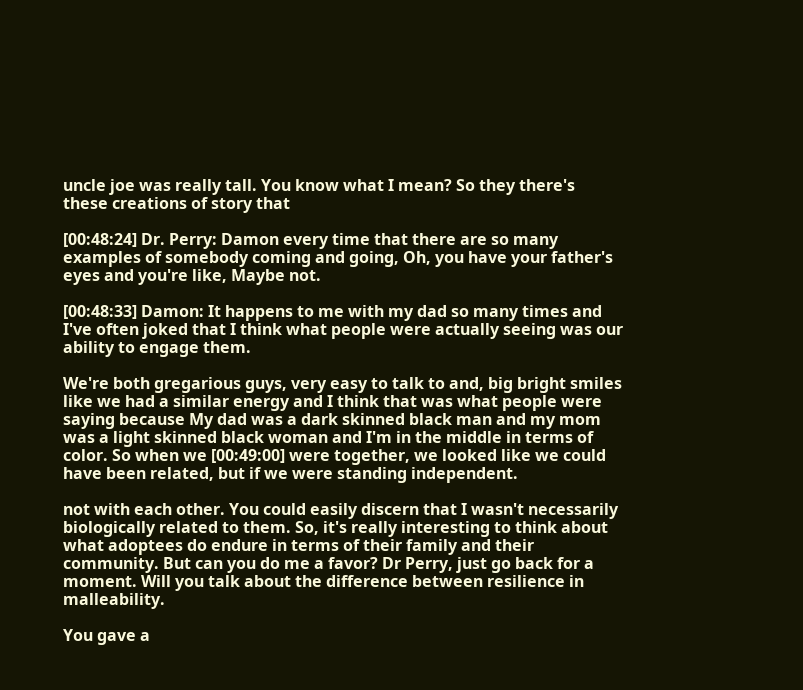uncle joe was really tall. You know what I mean? So they there's these creations of story that

[00:48:24] Dr. Perry: Damon every time that there are so many examples of somebody coming and going, Oh, you have your father's eyes and you're like, Maybe not.

[00:48:33] Damon: It happens to me with my dad so many times and I've often joked that I think what people were actually seeing was our ability to engage them.

We're both gregarious guys, very easy to talk to and, big bright smiles like we had a similar energy and I think that was what people were saying because My dad was a dark skinned black man and my mom was a light skinned black woman and I'm in the middle in terms of color. So when we [00:49:00] were together, we looked like we could have been related, but if we were standing independent.

not with each other. You could easily discern that I wasn't necessarily biologically related to them. So, it's really interesting to think about what adoptees do endure in terms of their family and their community. But can you do me a favor? Dr Perry, just go back for a moment. Will you talk about the difference between resilience in malleability.

You gave a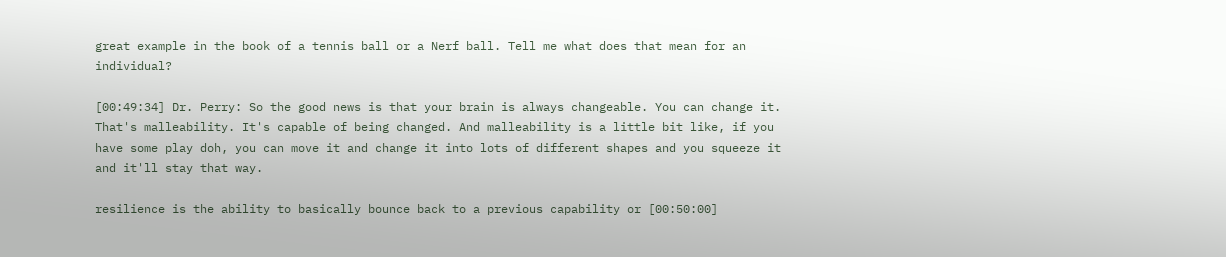great example in the book of a tennis ball or a Nerf ball. Tell me what does that mean for an individual?

[00:49:34] Dr. Perry: So the good news is that your brain is always changeable. You can change it. That's malleability. It's capable of being changed. And malleability is a little bit like, if you have some play doh, you can move it and change it into lots of different shapes and you squeeze it and it'll stay that way.

resilience is the ability to basically bounce back to a previous capability or [00:50:00]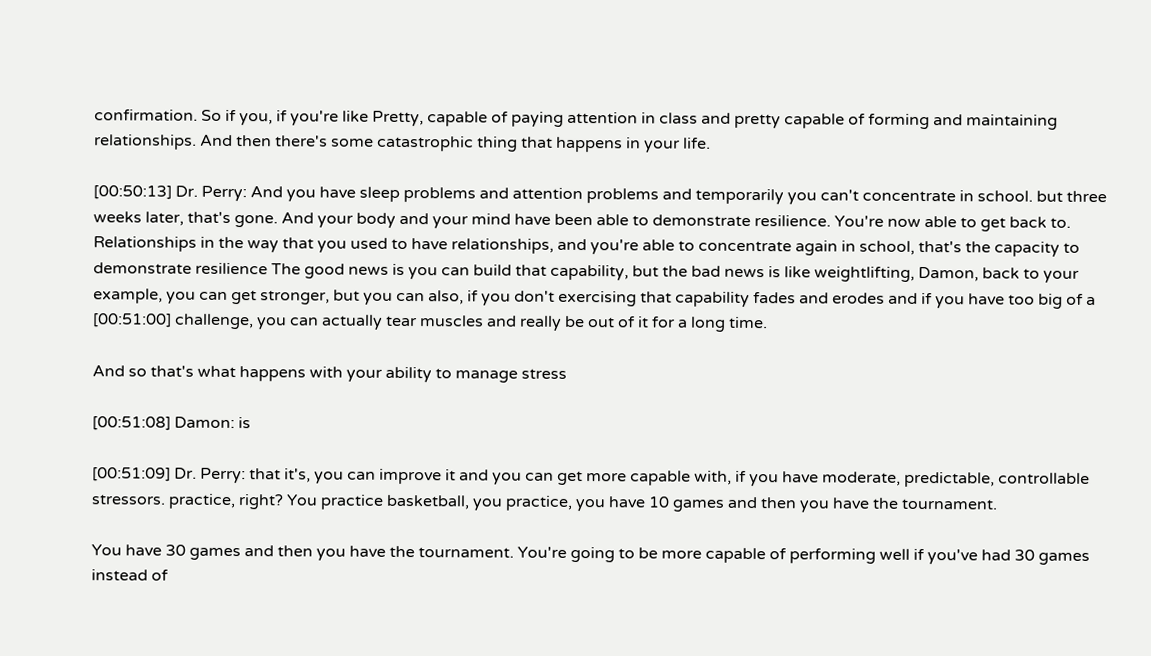confirmation. So if you, if you're like Pretty, capable of paying attention in class and pretty capable of forming and maintaining relationships. And then there's some catastrophic thing that happens in your life.

[00:50:13] Dr. Perry: And you have sleep problems and attention problems and temporarily you can't concentrate in school. but three weeks later, that's gone. And your body and your mind have been able to demonstrate resilience. You're now able to get back to. Relationships in the way that you used to have relationships, and you're able to concentrate again in school, that's the capacity to demonstrate resilience The good news is you can build that capability, but the bad news is like weightlifting, Damon, back to your example, you can get stronger, but you can also, if you don't exercising that capability fades and erodes and if you have too big of a [00:51:00] challenge, you can actually tear muscles and really be out of it for a long time.

And so that's what happens with your ability to manage stress

[00:51:08] Damon: is

[00:51:09] Dr. Perry: that it's, you can improve it and you can get more capable with, if you have moderate, predictable, controllable stressors. practice, right? You practice basketball, you practice, you have 10 games and then you have the tournament.

You have 30 games and then you have the tournament. You're going to be more capable of performing well if you've had 30 games instead of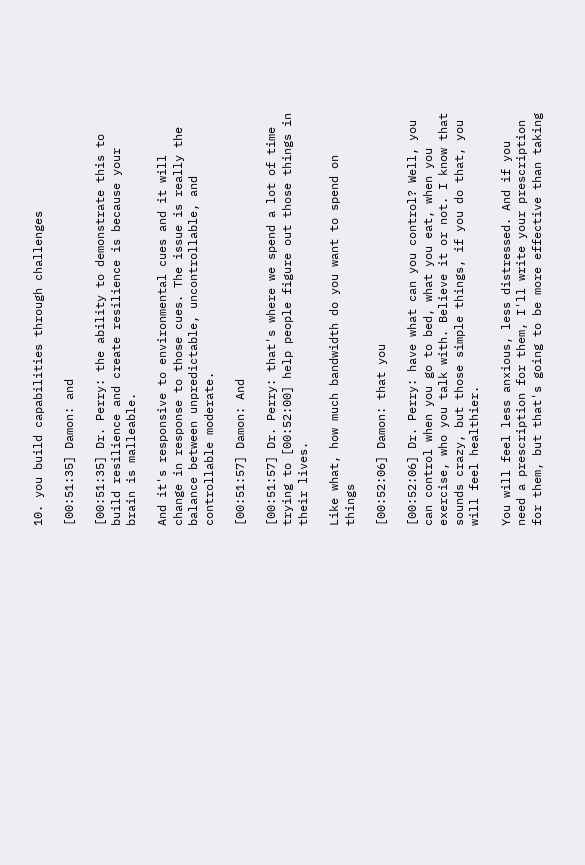10. you build capabilities through challenges

[00:51:35] Damon: and

[00:51:35] Dr. Perry: the ability to demonstrate this to build resilience and create resilience is because your brain is malleable.

And it's responsive to environmental cues and it will change in response to those cues. The issue is really the balance between unpredictable, uncontrollable, and controllable moderate.

[00:51:57] Damon: And

[00:51:57] Dr. Perry: that's where we spend a lot of time trying to [00:52:00] help people figure out those things in their lives.

Like what, how much bandwidth do you want to spend on things

[00:52:06] Damon: that you

[00:52:06] Dr. Perry: have what can you control? Well, you can control when you go to bed, what you eat, when you exercise, who you talk with. Believe it or not. I know that sounds crazy, but those simple things, if you do that, you will feel healthier.

You will feel less anxious, less distressed. And if you need a prescription for them, I'll write your prescription for them, but that's going to be more effective than taking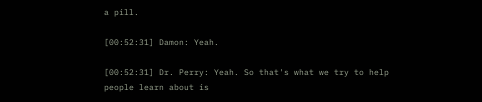a pill.

[00:52:31] Damon: Yeah.

[00:52:31] Dr. Perry: Yeah. So that's what we try to help people learn about is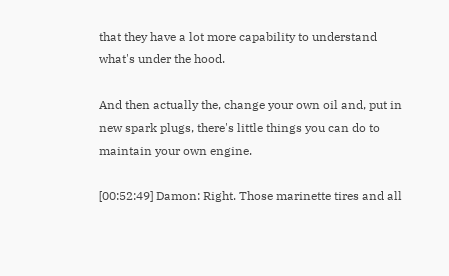that they have a lot more capability to understand what's under the hood.

And then actually the, change your own oil and, put in new spark plugs, there's little things you can do to maintain your own engine.

[00:52:49] Damon: Right. Those marinette tires and all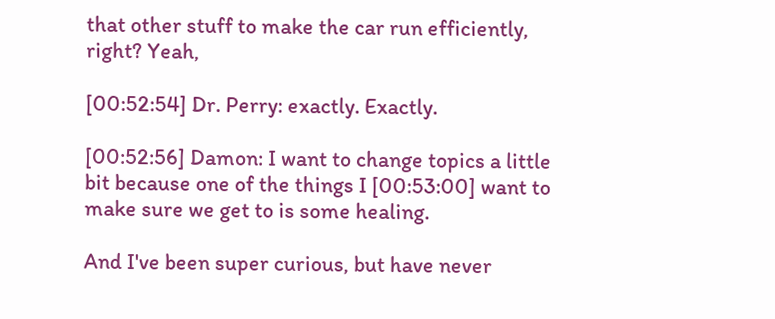that other stuff to make the car run efficiently, right? Yeah,

[00:52:54] Dr. Perry: exactly. Exactly.

[00:52:56] Damon: I want to change topics a little bit because one of the things I [00:53:00] want to make sure we get to is some healing.

And I've been super curious, but have never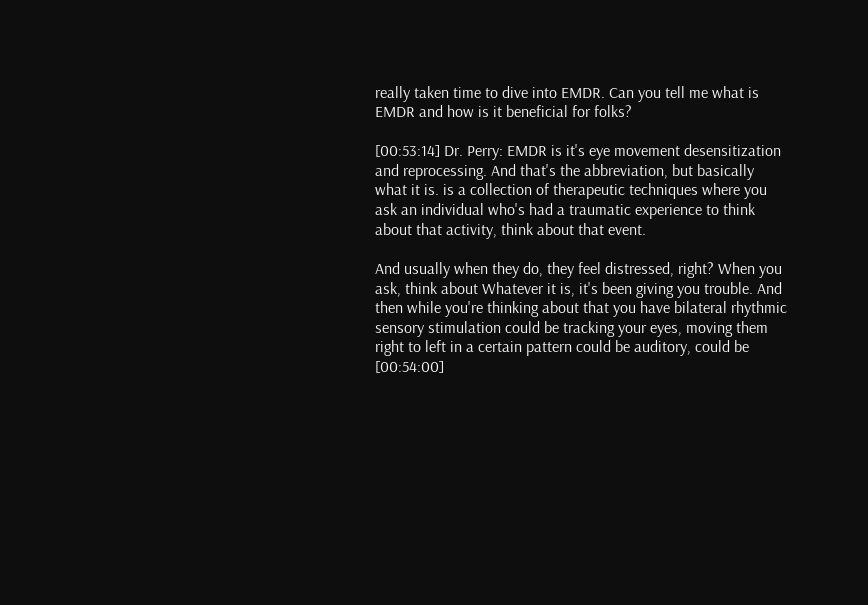really taken time to dive into EMDR. Can you tell me what is EMDR and how is it beneficial for folks?

[00:53:14] Dr. Perry: EMDR is it's eye movement desensitization and reprocessing. And that's the abbreviation, but basically what it is. is a collection of therapeutic techniques where you ask an individual who's had a traumatic experience to think about that activity, think about that event.

And usually when they do, they feel distressed, right? When you ask, think about Whatever it is, it's been giving you trouble. And then while you're thinking about that you have bilateral rhythmic sensory stimulation could be tracking your eyes, moving them right to left in a certain pattern could be auditory, could be [00:54:00]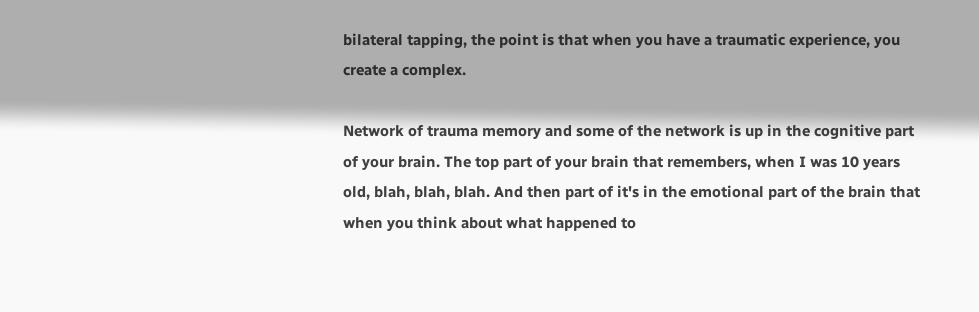bilateral tapping, the point is that when you have a traumatic experience, you create a complex.

Network of trauma memory and some of the network is up in the cognitive part of your brain. The top part of your brain that remembers, when I was 10 years old, blah, blah, blah. And then part of it's in the emotional part of the brain that when you think about what happened to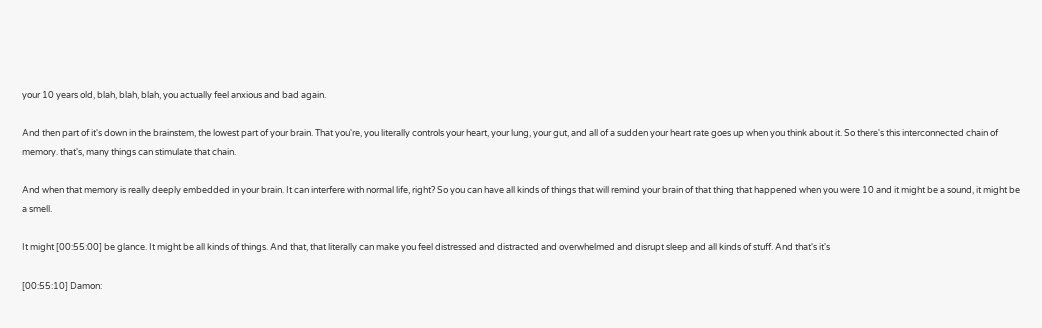your 10 years old, blah, blah, blah, you actually feel anxious and bad again.

And then part of it's down in the brainstem, the lowest part of your brain. That you're, you literally controls your heart, your lung, your gut, and all of a sudden your heart rate goes up when you think about it. So there's this interconnected chain of memory. that's, many things can stimulate that chain.

And when that memory is really deeply embedded in your brain. It can interfere with normal life, right? So you can have all kinds of things that will remind your brain of that thing that happened when you were 10 and it might be a sound, it might be a smell.

It might [00:55:00] be glance. It might be all kinds of things. And that, that literally can make you feel distressed and distracted and overwhelmed and disrupt sleep and all kinds of stuff. And that's it's

[00:55:10] Damon: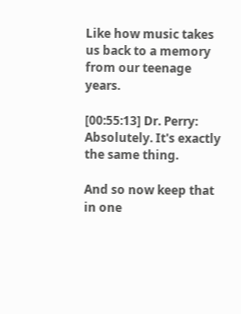Like how music takes us back to a memory from our teenage years.

[00:55:13] Dr. Perry: Absolutely. It's exactly the same thing.

And so now keep that in one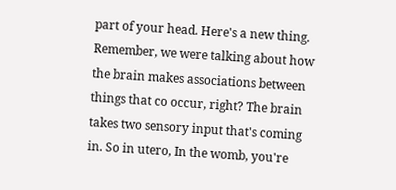part of your head. Here's a new thing. Remember, we were talking about how the brain makes associations between things that co occur, right? The brain takes two sensory input that's coming in. So in utero, In the womb, you're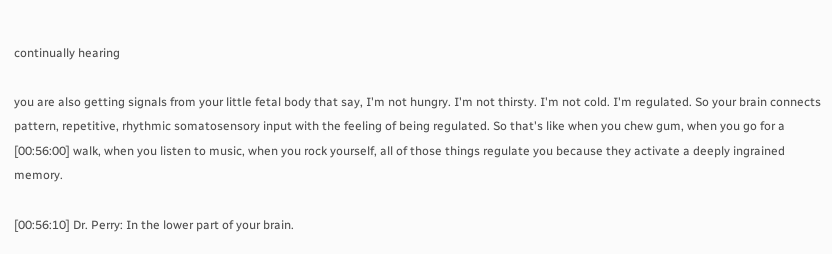continually hearing

you are also getting signals from your little fetal body that say, I'm not hungry. I'm not thirsty. I'm not cold. I'm regulated. So your brain connects pattern, repetitive, rhythmic somatosensory input with the feeling of being regulated. So that's like when you chew gum, when you go for a [00:56:00] walk, when you listen to music, when you rock yourself, all of those things regulate you because they activate a deeply ingrained memory.

[00:56:10] Dr. Perry: In the lower part of your brain.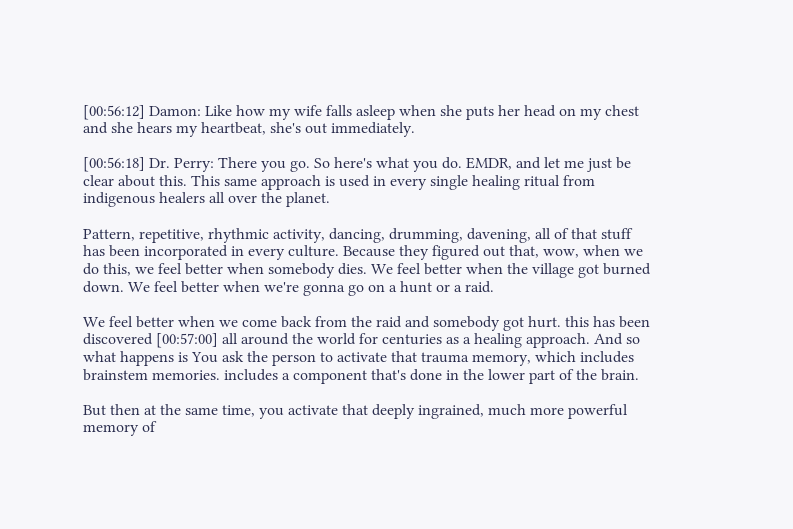[00:56:12] Damon: Like how my wife falls asleep when she puts her head on my chest and she hears my heartbeat, she's out immediately.

[00:56:18] Dr. Perry: There you go. So here's what you do. EMDR, and let me just be clear about this. This same approach is used in every single healing ritual from indigenous healers all over the planet.

Pattern, repetitive, rhythmic activity, dancing, drumming, davening, all of that stuff has been incorporated in every culture. Because they figured out that, wow, when we do this, we feel better when somebody dies. We feel better when the village got burned down. We feel better when we're gonna go on a hunt or a raid.

We feel better when we come back from the raid and somebody got hurt. this has been discovered [00:57:00] all around the world for centuries as a healing approach. And so what happens is You ask the person to activate that trauma memory, which includes brainstem memories. includes a component that's done in the lower part of the brain.

But then at the same time, you activate that deeply ingrained, much more powerful memory of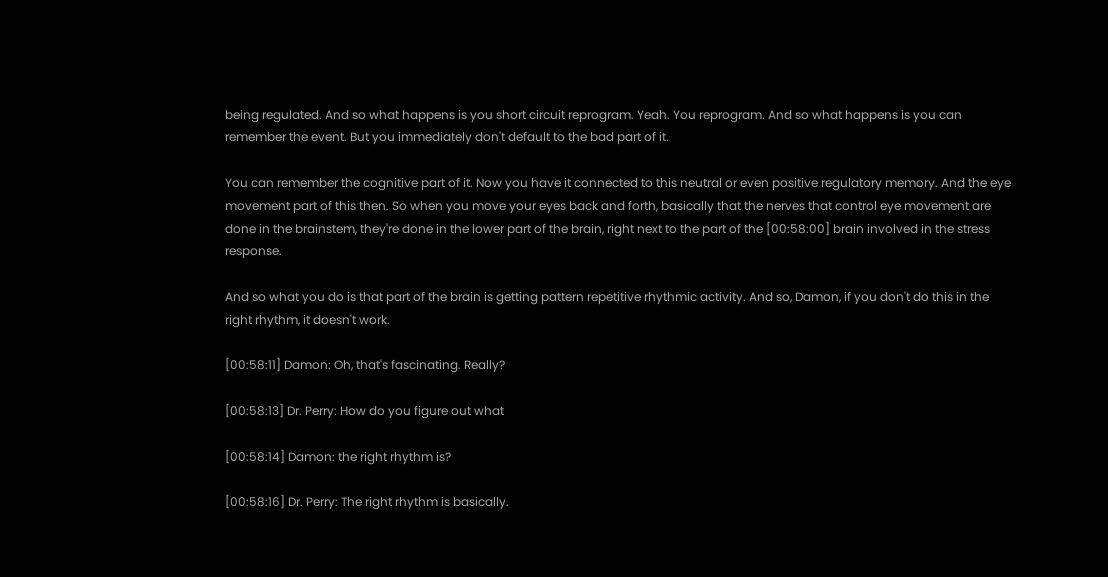being regulated. And so what happens is you short circuit reprogram. Yeah. You reprogram. And so what happens is you can remember the event. But you immediately don't default to the bad part of it.

You can remember the cognitive part of it. Now you have it connected to this neutral or even positive regulatory memory. And the eye movement part of this then. So when you move your eyes back and forth, basically that the nerves that control eye movement are done in the brainstem, they're done in the lower part of the brain, right next to the part of the [00:58:00] brain involved in the stress response.

And so what you do is that part of the brain is getting pattern repetitive rhythmic activity. And so, Damon, if you don't do this in the right rhythm, it doesn't work.

[00:58:11] Damon: Oh, that's fascinating. Really?

[00:58:13] Dr. Perry: How do you figure out what

[00:58:14] Damon: the right rhythm is?

[00:58:16] Dr. Perry: The right rhythm is basically.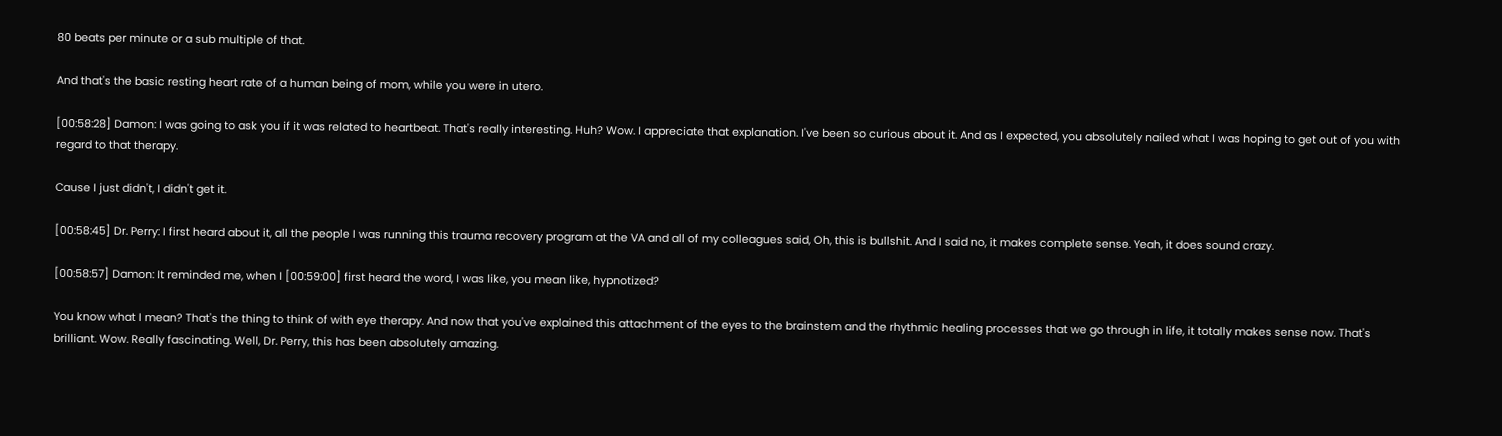80 beats per minute or a sub multiple of that.

And that's the basic resting heart rate of a human being of mom, while you were in utero.

[00:58:28] Damon: I was going to ask you if it was related to heartbeat. That's really interesting. Huh? Wow. I appreciate that explanation. I've been so curious about it. And as I expected, you absolutely nailed what I was hoping to get out of you with regard to that therapy.

Cause I just didn't, I didn't get it.

[00:58:45] Dr. Perry: I first heard about it, all the people I was running this trauma recovery program at the VA and all of my colleagues said, Oh, this is bullshit. And I said no, it makes complete sense. Yeah, it does sound crazy.

[00:58:57] Damon: It reminded me, when I [00:59:00] first heard the word, I was like, you mean like, hypnotized?

You know what I mean? That's the thing to think of with eye therapy. And now that you've explained this attachment of the eyes to the brainstem and the rhythmic healing processes that we go through in life, it totally makes sense now. That's brilliant. Wow. Really fascinating. Well, Dr. Perry, this has been absolutely amazing.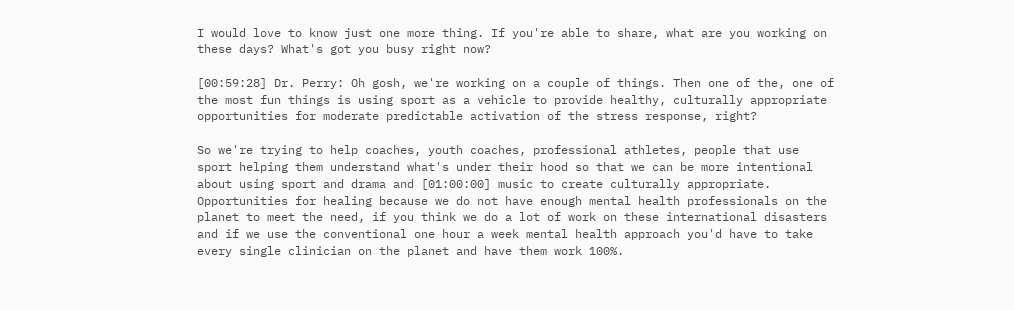I would love to know just one more thing. If you're able to share, what are you working on these days? What's got you busy right now?

[00:59:28] Dr. Perry: Oh gosh, we're working on a couple of things. Then one of the, one of the most fun things is using sport as a vehicle to provide healthy, culturally appropriate opportunities for moderate predictable activation of the stress response, right?

So we're trying to help coaches, youth coaches, professional athletes, people that use sport helping them understand what's under their hood so that we can be more intentional about using sport and drama and [01:00:00] music to create culturally appropriate. Opportunities for healing because we do not have enough mental health professionals on the planet to meet the need, if you think we do a lot of work on these international disasters and if we use the conventional one hour a week mental health approach you'd have to take every single clinician on the planet and have them work 100%.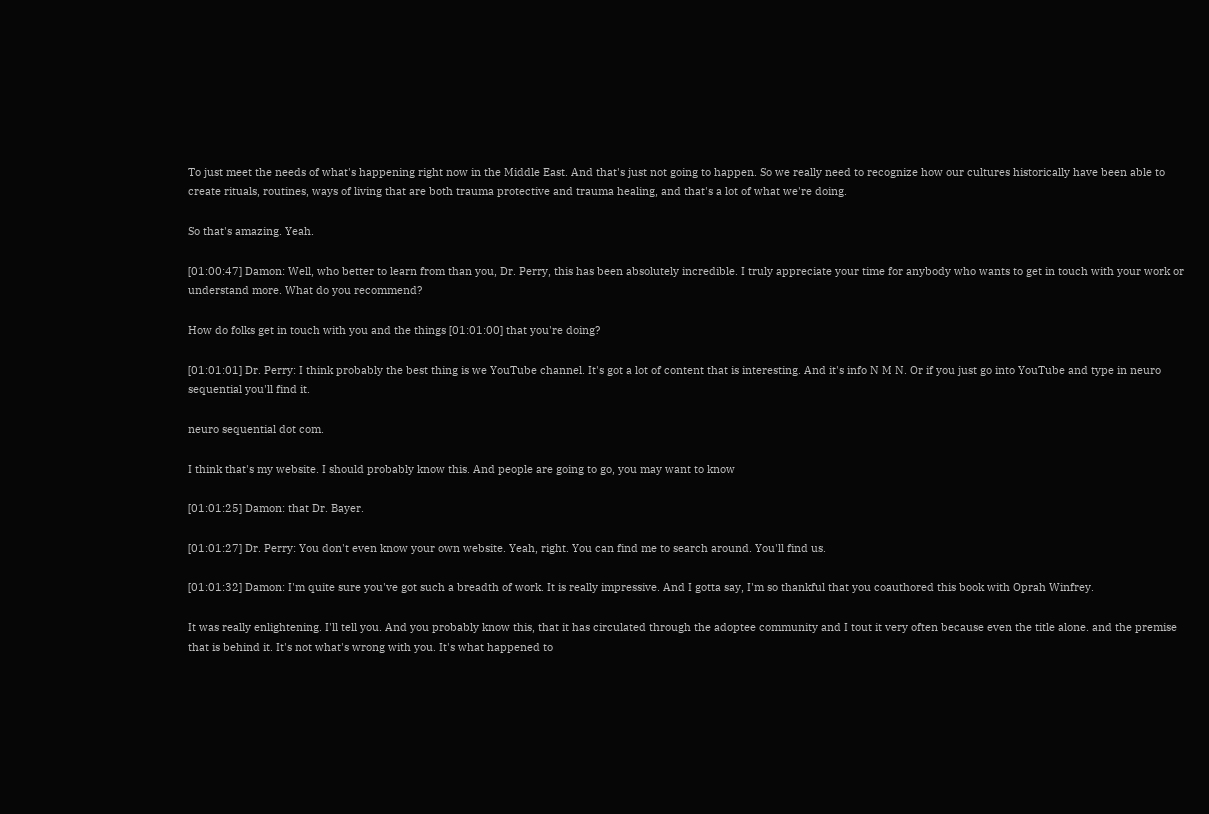To just meet the needs of what's happening right now in the Middle East. And that's just not going to happen. So we really need to recognize how our cultures historically have been able to create rituals, routines, ways of living that are both trauma protective and trauma healing, and that's a lot of what we're doing.

So that's amazing. Yeah.

[01:00:47] Damon: Well, who better to learn from than you, Dr. Perry, this has been absolutely incredible. I truly appreciate your time for anybody who wants to get in touch with your work or understand more. What do you recommend?

How do folks get in touch with you and the things [01:01:00] that you're doing?

[01:01:01] Dr. Perry: I think probably the best thing is we YouTube channel. It's got a lot of content that is interesting. And it's info N M N. Or if you just go into YouTube and type in neuro sequential you'll find it.

neuro sequential dot com.

I think that's my website. I should probably know this. And people are going to go, you may want to know

[01:01:25] Damon: that Dr. Bayer.

[01:01:27] Dr. Perry: You don't even know your own website. Yeah, right. You can find me to search around. You'll find us.

[01:01:32] Damon: I'm quite sure you've got such a breadth of work. It is really impressive. And I gotta say, I'm so thankful that you coauthored this book with Oprah Winfrey.

It was really enlightening. I'll tell you. And you probably know this, that it has circulated through the adoptee community and I tout it very often because even the title alone. and the premise that is behind it. It's not what's wrong with you. It's what happened to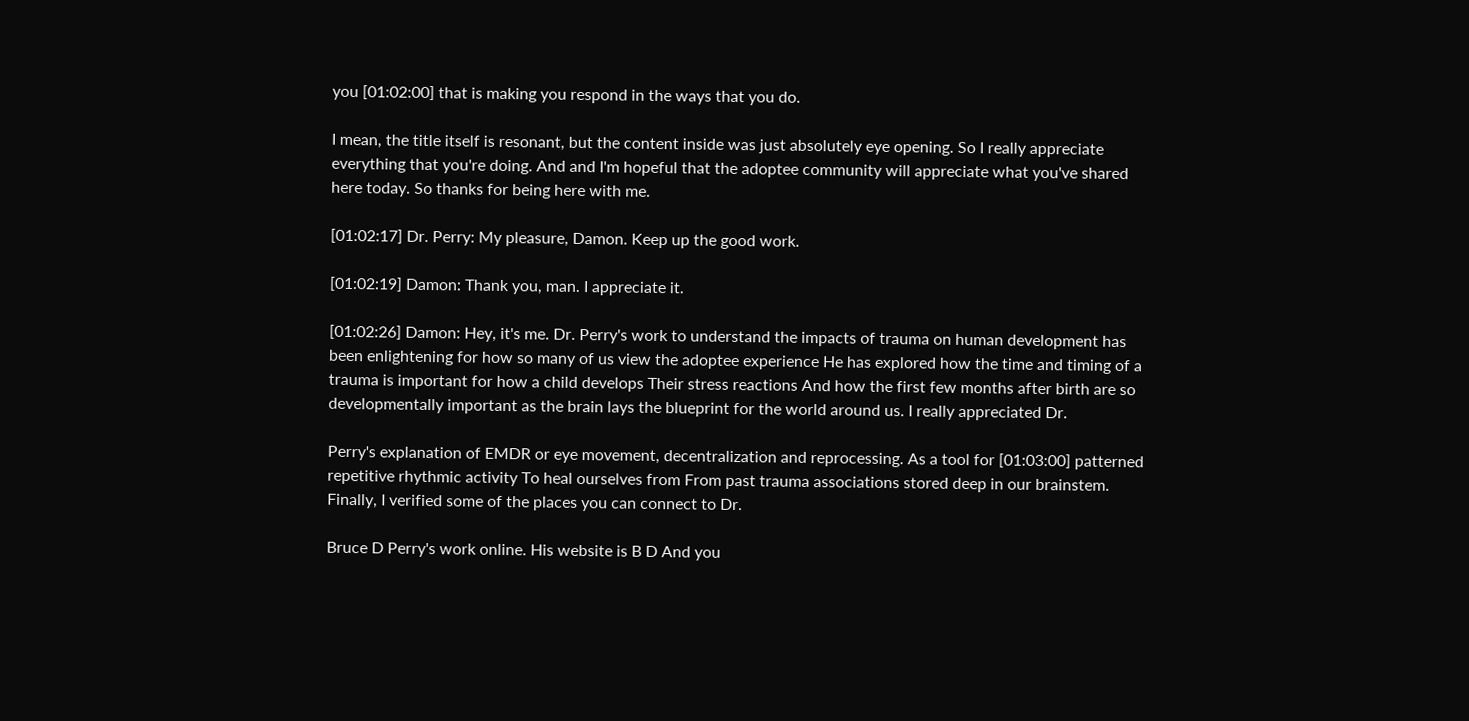you [01:02:00] that is making you respond in the ways that you do.

I mean, the title itself is resonant, but the content inside was just absolutely eye opening. So I really appreciate everything that you're doing. And and I'm hopeful that the adoptee community will appreciate what you've shared here today. So thanks for being here with me.

[01:02:17] Dr. Perry: My pleasure, Damon. Keep up the good work.

[01:02:19] Damon: Thank you, man. I appreciate it.

[01:02:26] Damon: Hey, it's me. Dr. Perry's work to understand the impacts of trauma on human development has been enlightening for how so many of us view the adoptee experience He has explored how the time and timing of a trauma is important for how a child develops Their stress reactions And how the first few months after birth are so developmentally important as the brain lays the blueprint for the world around us. I really appreciated Dr.

Perry's explanation of EMDR or eye movement, decentralization and reprocessing. As a tool for [01:03:00] patterned repetitive rhythmic activity To heal ourselves from From past trauma associations stored deep in our brainstem. Finally, I verified some of the places you can connect to Dr.

Bruce D Perry's work online. His website is B D And you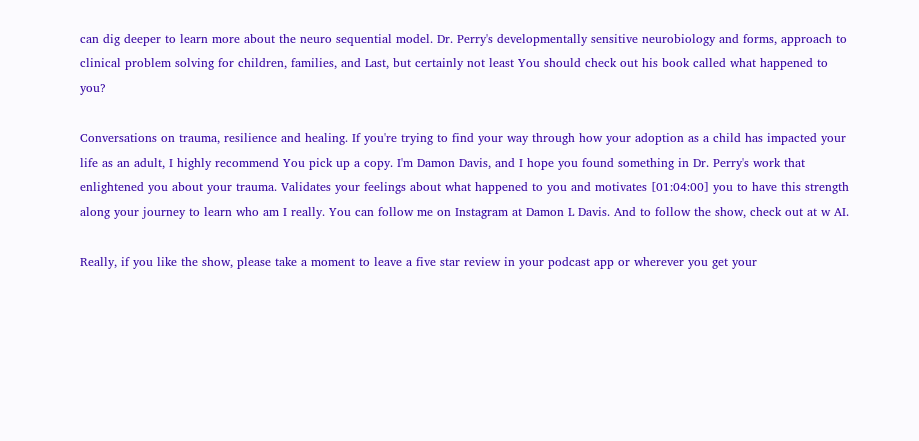can dig deeper to learn more about the neuro sequential model. Dr. Perry's developmentally sensitive neurobiology and forms, approach to clinical problem solving for children, families, and Last, but certainly not least You should check out his book called what happened to you?

Conversations on trauma, resilience and healing. If you're trying to find your way through how your adoption as a child has impacted your life as an adult, I highly recommend You pick up a copy. I'm Damon Davis, and I hope you found something in Dr. Perry's work that enlightened you about your trauma. Validates your feelings about what happened to you and motivates [01:04:00] you to have this strength along your journey to learn who am I really. You can follow me on Instagram at Damon L Davis. And to follow the show, check out at w AI.

Really, if you like the show, please take a moment to leave a five star review in your podcast app or wherever you get your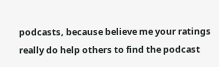podcasts, because believe me your ratings really do help others to find the podcast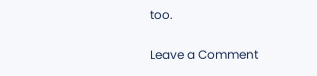too.

Leave a Comment